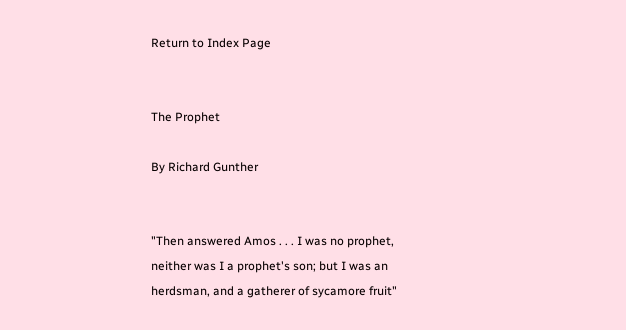Return to Index Page


The Prophet

By Richard Gunther


"Then answered Amos . . . I was no prophet, neither was I a prophet's son; but I was an herdsman, and a gatherer of sycamore fruit"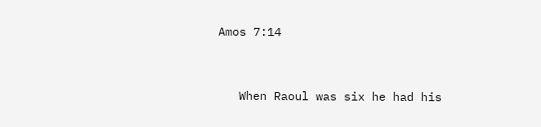Amos 7:14


   When Raoul was six he had his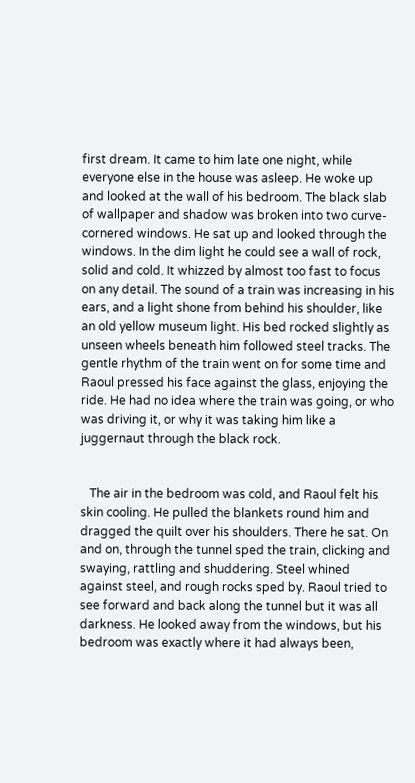first dream. It came to him late one night, while everyone else in the house was asleep. He woke up and looked at the wall of his bedroom. The black slab of wallpaper and shadow was broken into two curve-cornered windows. He sat up and looked through the windows. In the dim light he could see a wall of rock, solid and cold. It whizzed by almost too fast to focus on any detail. The sound of a train was increasing in his ears, and a light shone from behind his shoulder, like an old yellow museum light. His bed rocked slightly as unseen wheels beneath him followed steel tracks. The gentle rhythm of the train went on for some time and Raoul pressed his face against the glass, enjoying the ride. He had no idea where the train was going, or who was driving it, or why it was taking him like a juggernaut through the black rock.


   The air in the bedroom was cold, and Raoul felt his skin cooling. He pulled the blankets round him and dragged the quilt over his shoulders. There he sat. On and on, through the tunnel sped the train, clicking and swaying, rattling and shuddering. Steel whined against steel, and rough rocks sped by. Raoul tried to see forward and back along the tunnel but it was all darkness. He looked away from the windows, but his bedroom was exactly where it had always been,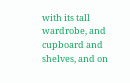with its tall wardrobe, and cupboard and shelves, and on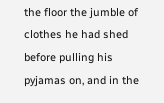the floor the jumble of clothes he had shed before pulling his pyjamas on, and in the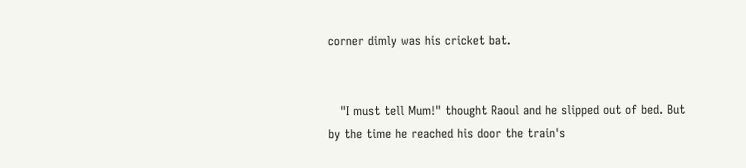corner dimly was his cricket bat.


   "I must tell Mum!" thought Raoul and he slipped out of bed. But by the time he reached his door the train's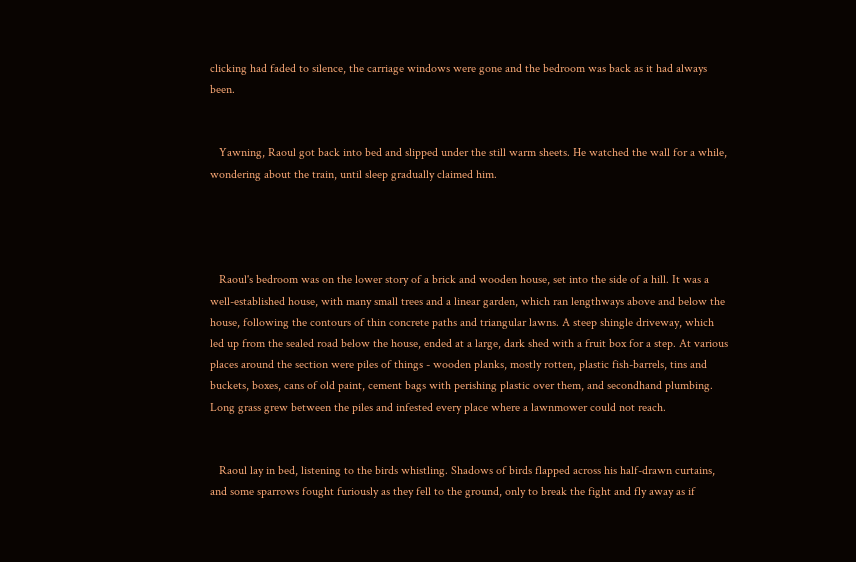clicking had faded to silence, the carriage windows were gone and the bedroom was back as it had always been.


   Yawning, Raoul got back into bed and slipped under the still warm sheets. He watched the wall for a while, wondering about the train, until sleep gradually claimed him.




   Raoul's bedroom was on the lower story of a brick and wooden house, set into the side of a hill. It was a well-established house, with many small trees and a linear garden, which ran lengthways above and below the house, following the contours of thin concrete paths and triangular lawns. A steep shingle driveway, which led up from the sealed road below the house, ended at a large, dark shed with a fruit box for a step. At various places around the section were piles of things - wooden planks, mostly rotten, plastic fish-barrels, tins and buckets, boxes, cans of old paint, cement bags with perishing plastic over them, and secondhand plumbing. Long grass grew between the piles and infested every place where a lawnmower could not reach.


   Raoul lay in bed, listening to the birds whistling. Shadows of birds flapped across his half-drawn curtains, and some sparrows fought furiously as they fell to the ground, only to break the fight and fly away as if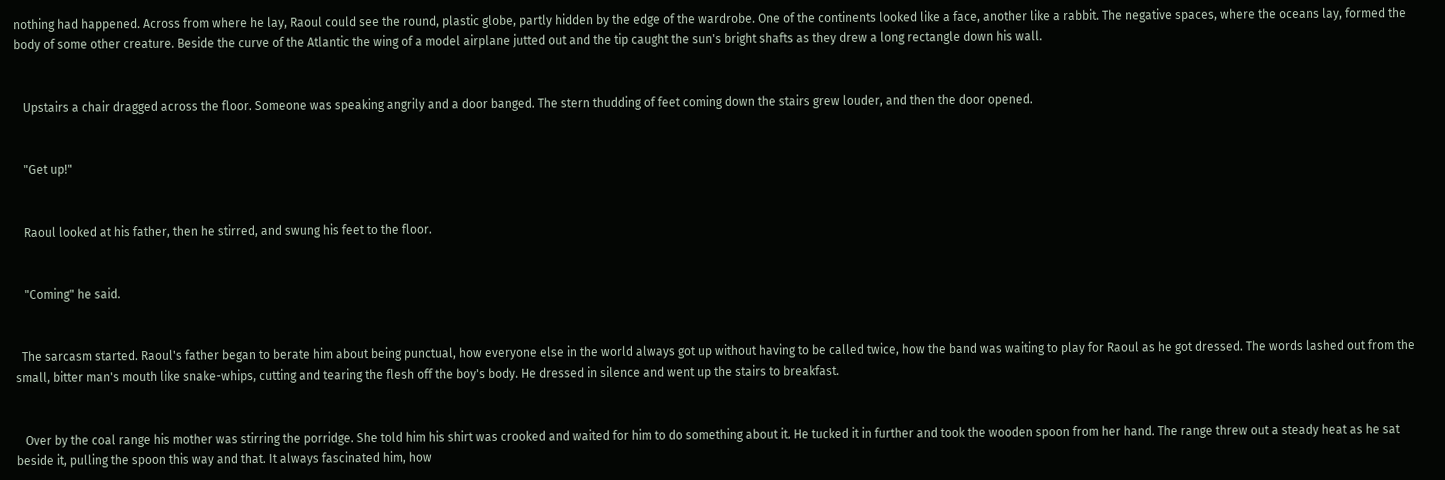nothing had happened. Across from where he lay, Raoul could see the round, plastic globe, partly hidden by the edge of the wardrobe. One of the continents looked like a face, another like a rabbit. The negative spaces, where the oceans lay, formed the body of some other creature. Beside the curve of the Atlantic the wing of a model airplane jutted out and the tip caught the sun's bright shafts as they drew a long rectangle down his wall.


   Upstairs a chair dragged across the floor. Someone was speaking angrily and a door banged. The stern thudding of feet coming down the stairs grew louder, and then the door opened.


   "Get up!"


   Raoul looked at his father, then he stirred, and swung his feet to the floor.


   "Coming" he said.


  The sarcasm started. Raoul's father began to berate him about being punctual, how everyone else in the world always got up without having to be called twice, how the band was waiting to play for Raoul as he got dressed. The words lashed out from the small, bitter man's mouth like snake-whips, cutting and tearing the flesh off the boy's body. He dressed in silence and went up the stairs to breakfast.


   Over by the coal range his mother was stirring the porridge. She told him his shirt was crooked and waited for him to do something about it. He tucked it in further and took the wooden spoon from her hand. The range threw out a steady heat as he sat beside it, pulling the spoon this way and that. It always fascinated him, how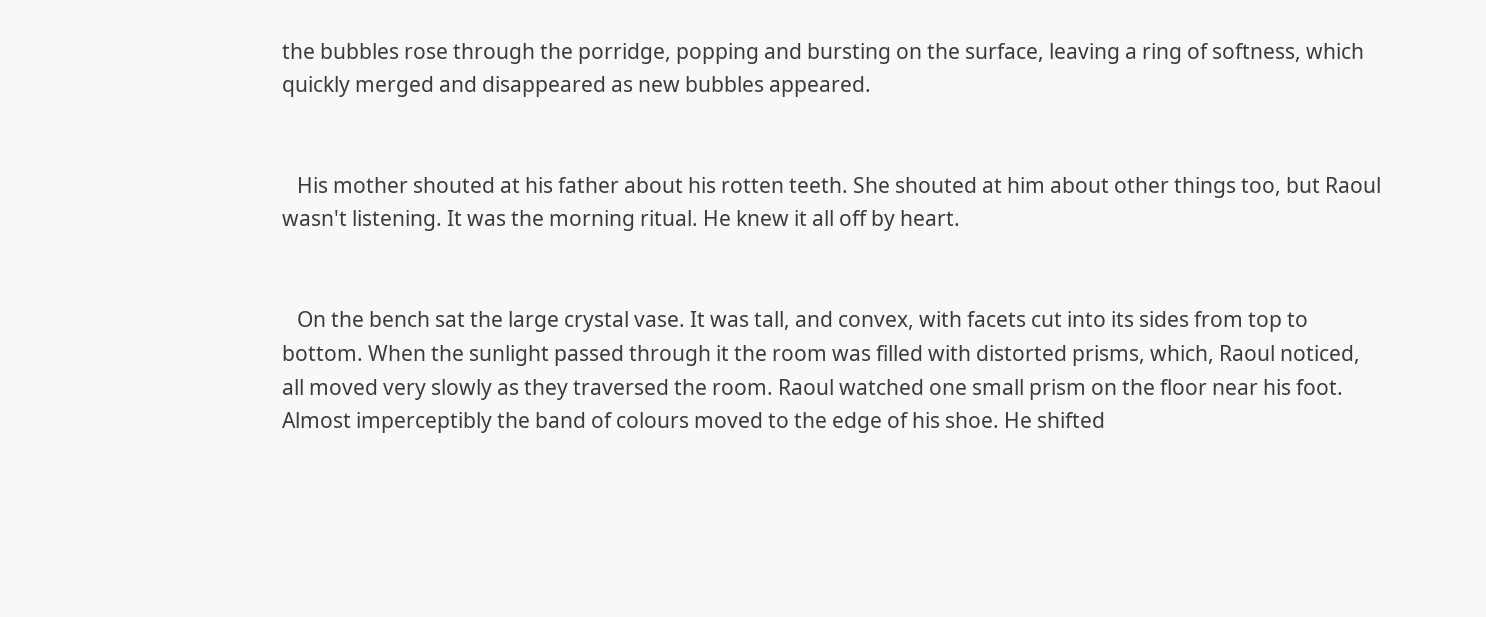the bubbles rose through the porridge, popping and bursting on the surface, leaving a ring of softness, which quickly merged and disappeared as new bubbles appeared.


   His mother shouted at his father about his rotten teeth. She shouted at him about other things too, but Raoul wasn't listening. It was the morning ritual. He knew it all off by heart.


   On the bench sat the large crystal vase. It was tall, and convex, with facets cut into its sides from top to bottom. When the sunlight passed through it the room was filled with distorted prisms, which, Raoul noticed, all moved very slowly as they traversed the room. Raoul watched one small prism on the floor near his foot. Almost imperceptibly the band of colours moved to the edge of his shoe. He shifted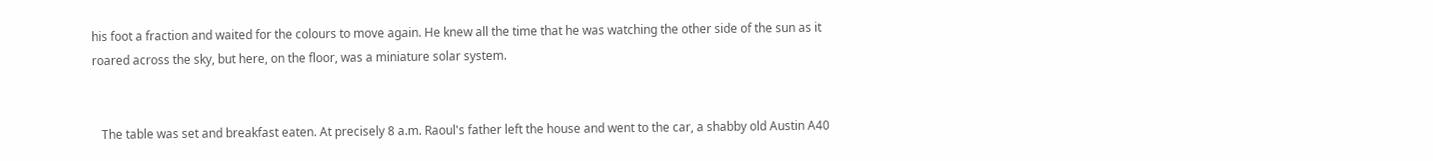his foot a fraction and waited for the colours to move again. He knew all the time that he was watching the other side of the sun as it roared across the sky, but here, on the floor, was a miniature solar system.


   The table was set and breakfast eaten. At precisely 8 a.m. Raoul's father left the house and went to the car, a shabby old Austin A40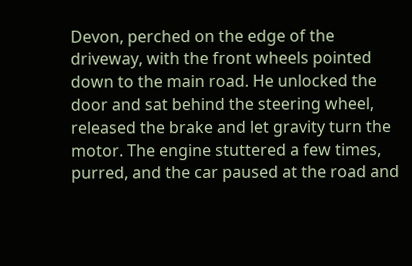Devon, perched on the edge of the driveway, with the front wheels pointed down to the main road. He unlocked the door and sat behind the steering wheel, released the brake and let gravity turn the motor. The engine stuttered a few times, purred, and the car paused at the road and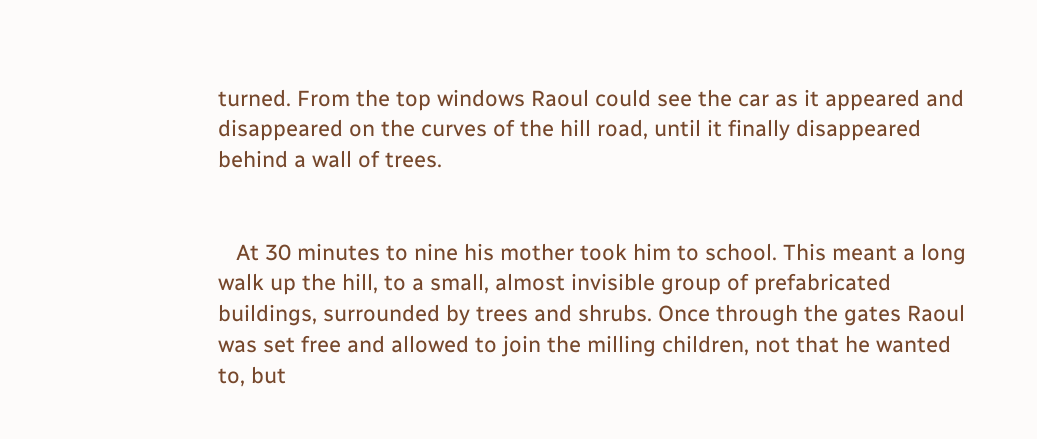turned. From the top windows Raoul could see the car as it appeared and disappeared on the curves of the hill road, until it finally disappeared behind a wall of trees.


   At 30 minutes to nine his mother took him to school. This meant a long walk up the hill, to a small, almost invisible group of prefabricated buildings, surrounded by trees and shrubs. Once through the gates Raoul was set free and allowed to join the milling children, not that he wanted to, but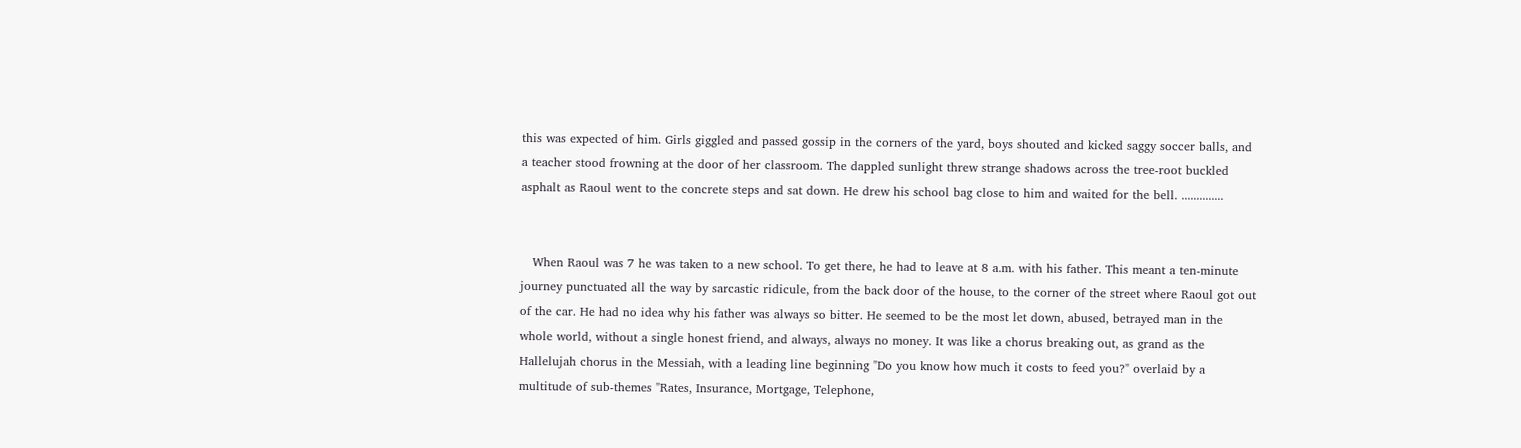this was expected of him. Girls giggled and passed gossip in the corners of the yard, boys shouted and kicked saggy soccer balls, and a teacher stood frowning at the door of her classroom. The dappled sunlight threw strange shadows across the tree-root buckled asphalt as Raoul went to the concrete steps and sat down. He drew his school bag close to him and waited for the bell. ..............


   When Raoul was 7 he was taken to a new school. To get there, he had to leave at 8 a.m. with his father. This meant a ten-minute journey punctuated all the way by sarcastic ridicule, from the back door of the house, to the corner of the street where Raoul got out of the car. He had no idea why his father was always so bitter. He seemed to be the most let down, abused, betrayed man in the whole world, without a single honest friend, and always, always no money. It was like a chorus breaking out, as grand as the Hallelujah chorus in the Messiah, with a leading line beginning "Do you know how much it costs to feed you?" overlaid by a multitude of sub-themes "Rates, Insurance, Mortgage, Telephone,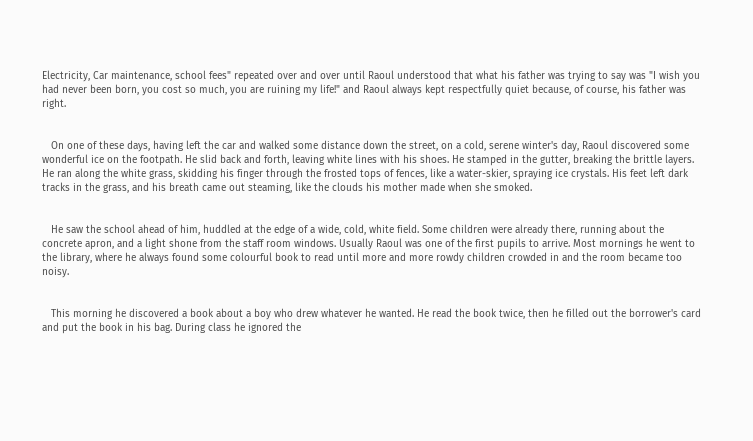Electricity, Car maintenance, school fees" repeated over and over until Raoul understood that what his father was trying to say was "I wish you had never been born, you cost so much, you are ruining my life!" and Raoul always kept respectfully quiet because, of course, his father was right.


   On one of these days, having left the car and walked some distance down the street, on a cold, serene winter's day, Raoul discovered some wonderful ice on the footpath. He slid back and forth, leaving white lines with his shoes. He stamped in the gutter, breaking the brittle layers. He ran along the white grass, skidding his finger through the frosted tops of fences, like a water-skier, spraying ice crystals. His feet left dark tracks in the grass, and his breath came out steaming, like the clouds his mother made when she smoked.


   He saw the school ahead of him, huddled at the edge of a wide, cold, white field. Some children were already there, running about the concrete apron, and a light shone from the staff room windows. Usually Raoul was one of the first pupils to arrive. Most mornings he went to the library, where he always found some colourful book to read until more and more rowdy children crowded in and the room became too noisy.


   This morning he discovered a book about a boy who drew whatever he wanted. He read the book twice, then he filled out the borrower's card and put the book in his bag. During class he ignored the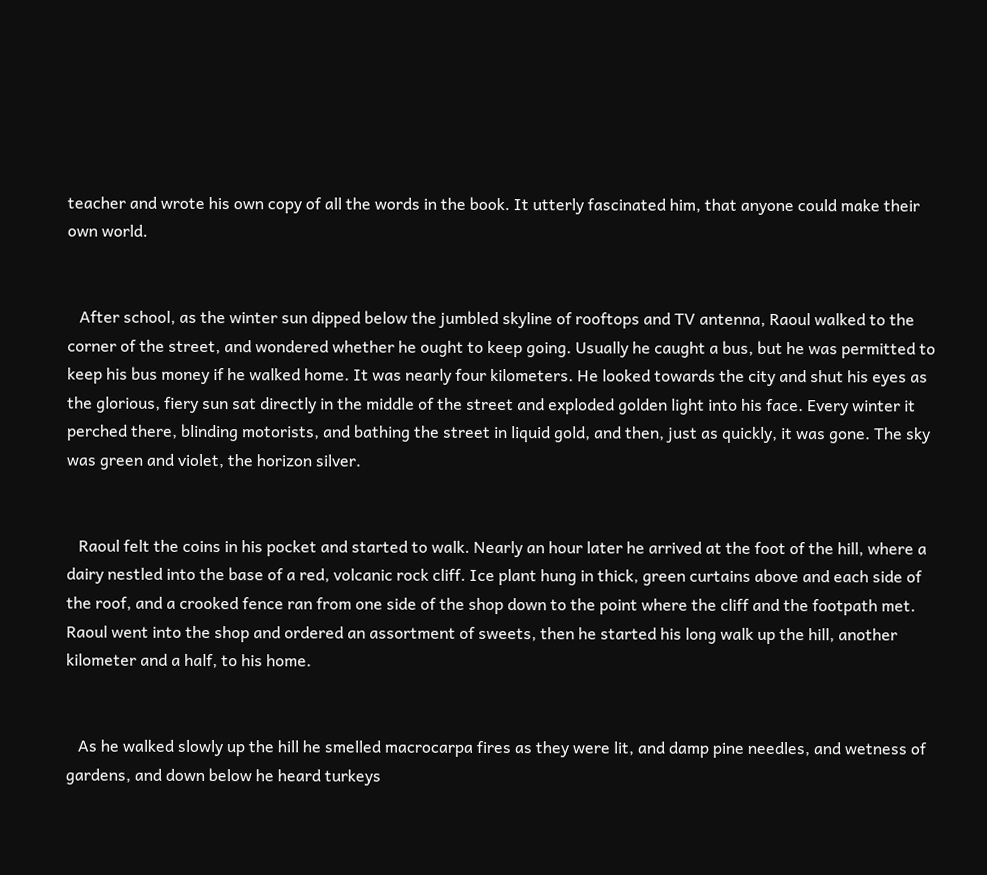teacher and wrote his own copy of all the words in the book. It utterly fascinated him, that anyone could make their own world.


   After school, as the winter sun dipped below the jumbled skyline of rooftops and TV antenna, Raoul walked to the corner of the street, and wondered whether he ought to keep going. Usually he caught a bus, but he was permitted to keep his bus money if he walked home. It was nearly four kilometers. He looked towards the city and shut his eyes as the glorious, fiery sun sat directly in the middle of the street and exploded golden light into his face. Every winter it perched there, blinding motorists, and bathing the street in liquid gold, and then, just as quickly, it was gone. The sky was green and violet, the horizon silver.


   Raoul felt the coins in his pocket and started to walk. Nearly an hour later he arrived at the foot of the hill, where a dairy nestled into the base of a red, volcanic rock cliff. Ice plant hung in thick, green curtains above and each side of the roof, and a crooked fence ran from one side of the shop down to the point where the cliff and the footpath met. Raoul went into the shop and ordered an assortment of sweets, then he started his long walk up the hill, another kilometer and a half, to his home.


   As he walked slowly up the hill he smelled macrocarpa fires as they were lit, and damp pine needles, and wetness of gardens, and down below he heard turkeys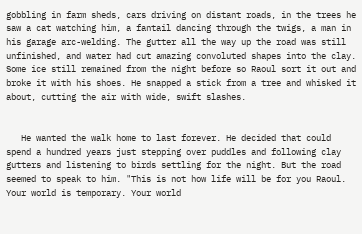gobbling in farm sheds, cars driving on distant roads, in the trees he saw a cat watching him, a fantail dancing through the twigs, a man in his garage arc-welding. The gutter all the way up the road was still unfinished, and water had cut amazing convoluted shapes into the clay. Some ice still remained from the night before so Raoul sort it out and broke it with his shoes. He snapped a stick from a tree and whisked it about, cutting the air with wide, swift slashes.


   He wanted the walk home to last forever. He decided that could spend a hundred years just stepping over puddles and following clay gutters and listening to birds settling for the night. But the road seemed to speak to him. "This is not how life will be for you Raoul.  Your world is temporary. Your world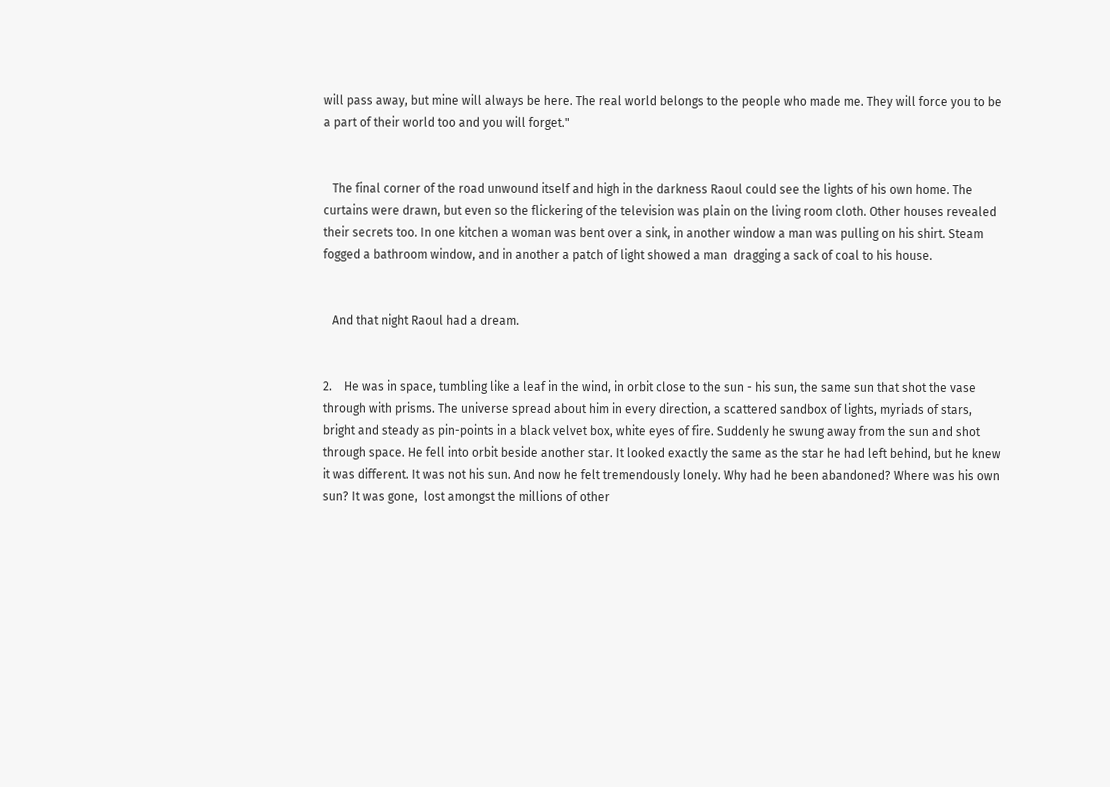will pass away, but mine will always be here. The real world belongs to the people who made me. They will force you to be a part of their world too and you will forget."


   The final corner of the road unwound itself and high in the darkness Raoul could see the lights of his own home. The curtains were drawn, but even so the flickering of the television was plain on the living room cloth. Other houses revealed their secrets too. In one kitchen a woman was bent over a sink, in another window a man was pulling on his shirt. Steam fogged a bathroom window, and in another a patch of light showed a man  dragging a sack of coal to his house.


   And that night Raoul had a dream.


2.    He was in space, tumbling like a leaf in the wind, in orbit close to the sun - his sun, the same sun that shot the vase through with prisms. The universe spread about him in every direction, a scattered sandbox of lights, myriads of stars, bright and steady as pin-points in a black velvet box, white eyes of fire. Suddenly he swung away from the sun and shot through space. He fell into orbit beside another star. It looked exactly the same as the star he had left behind, but he knew it was different. It was not his sun. And now he felt tremendously lonely. Why had he been abandoned? Where was his own sun? It was gone,  lost amongst the millions of other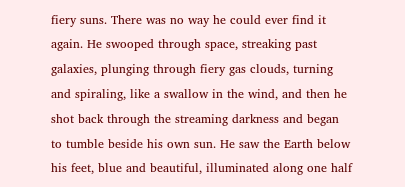fiery suns. There was no way he could ever find it again. He swooped through space, streaking past galaxies, plunging through fiery gas clouds, turning and spiraling, like a swallow in the wind, and then he shot back through the streaming darkness and began to tumble beside his own sun. He saw the Earth below his feet, blue and beautiful, illuminated along one half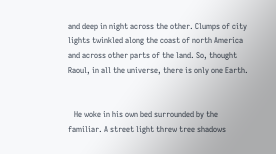and deep in night across the other. Clumps of city lights twinkled along the coast of north America and across other parts of the land. So, thought Raoul, in all the universe, there is only one Earth.


   He woke in his own bed surrounded by the familiar. A street light threw tree shadows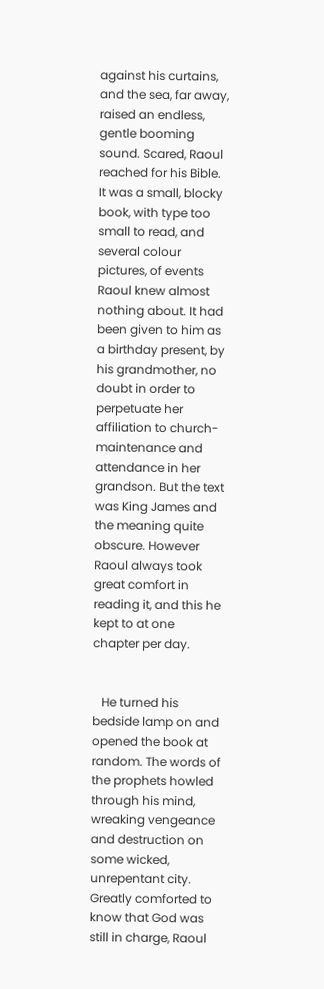against his curtains, and the sea, far away, raised an endless, gentle booming sound. Scared, Raoul reached for his Bible. It was a small, blocky book, with type too small to read, and several colour pictures, of events Raoul knew almost nothing about. It had been given to him as a birthday present, by his grandmother, no doubt in order to perpetuate her affiliation to church-maintenance and attendance in her grandson. But the text was King James and the meaning quite obscure. However Raoul always took great comfort in reading it, and this he kept to at one chapter per day.


   He turned his bedside lamp on and opened the book at random. The words of the prophets howled through his mind, wreaking vengeance and destruction on some wicked, unrepentant city. Greatly comforted to know that God was still in charge, Raoul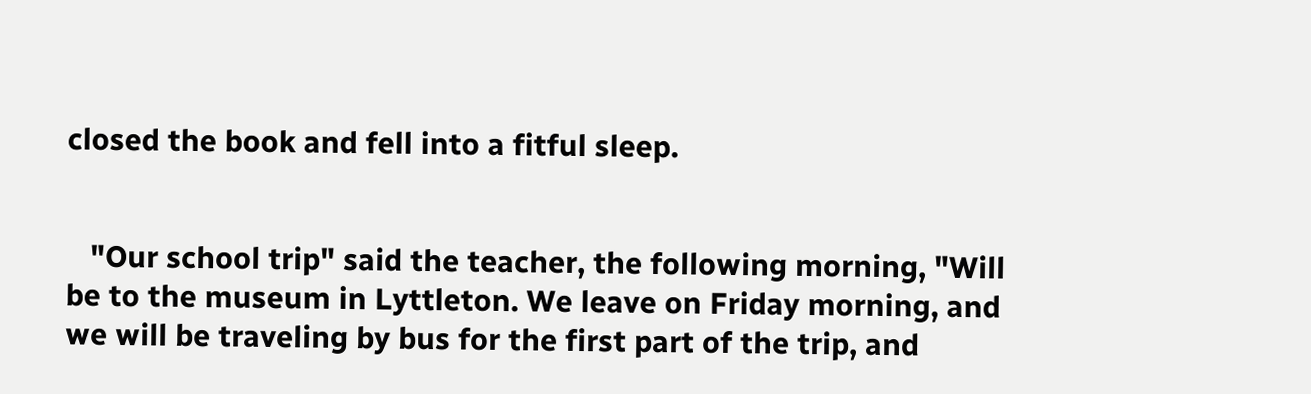closed the book and fell into a fitful sleep.


   "Our school trip" said the teacher, the following morning, "Will be to the museum in Lyttleton. We leave on Friday morning, and we will be traveling by bus for the first part of the trip, and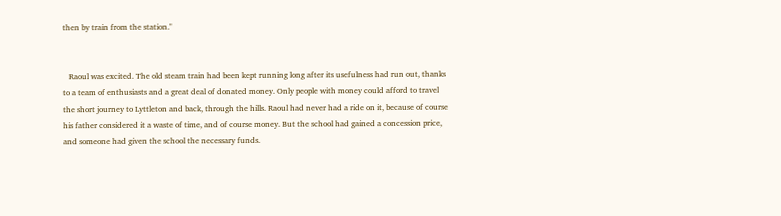then by train from the station."


   Raoul was excited. The old steam train had been kept running long after its usefulness had run out, thanks to a team of enthusiasts and a great deal of donated money. Only people with money could afford to travel the short journey to Lyttleton and back, through the hills. Raoul had never had a ride on it, because of course his father considered it a waste of time, and of course money. But the school had gained a concession price, and someone had given the school the necessary funds.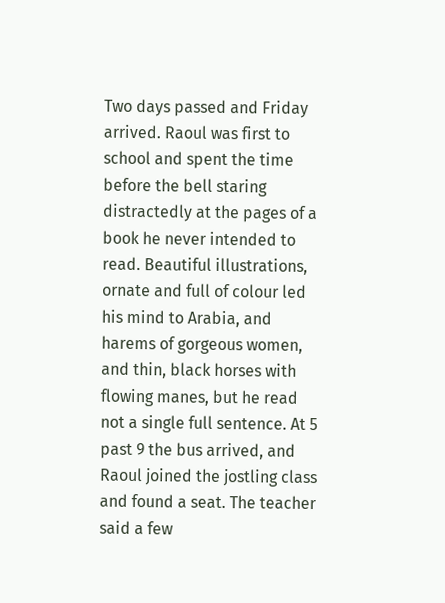Two days passed and Friday arrived. Raoul was first to school and spent the time before the bell staring distractedly at the pages of a book he never intended to read. Beautiful illustrations, ornate and full of colour led his mind to Arabia, and harems of gorgeous women, and thin, black horses with flowing manes, but he read not a single full sentence. At 5 past 9 the bus arrived, and Raoul joined the jostling class and found a seat. The teacher said a few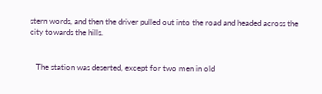stern words, and then the driver pulled out into the road and headed across the city towards the hills.


   The station was deserted, except for two men in old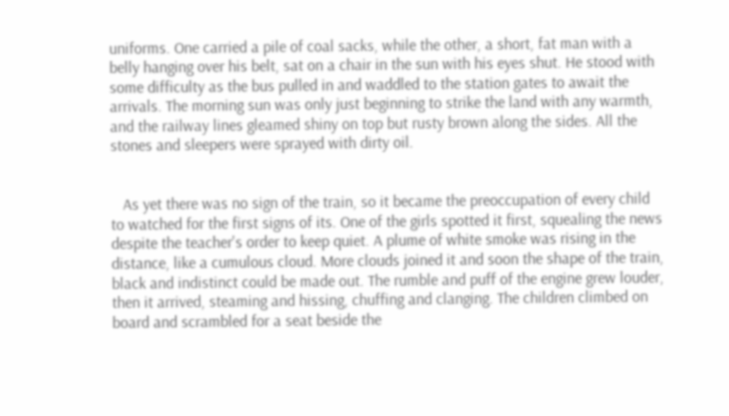uniforms. One carried a pile of coal sacks, while the other, a short, fat man with a belly hanging over his belt, sat on a chair in the sun with his eyes shut. He stood with some difficulty as the bus pulled in and waddled to the station gates to await the arrivals. The morning sun was only just beginning to strike the land with any warmth, and the railway lines gleamed shiny on top but rusty brown along the sides. All the stones and sleepers were sprayed with dirty oil.


   As yet there was no sign of the train, so it became the preoccupation of every child to watched for the first signs of its. One of the girls spotted it first, squealing the news despite the teacher's order to keep quiet. A plume of white smoke was rising in the distance, like a cumulous cloud. More clouds joined it and soon the shape of the train, black and indistinct could be made out. The rumble and puff of the engine grew louder, then it arrived, steaming and hissing, chuffing and clanging. The children climbed on board and scrambled for a seat beside the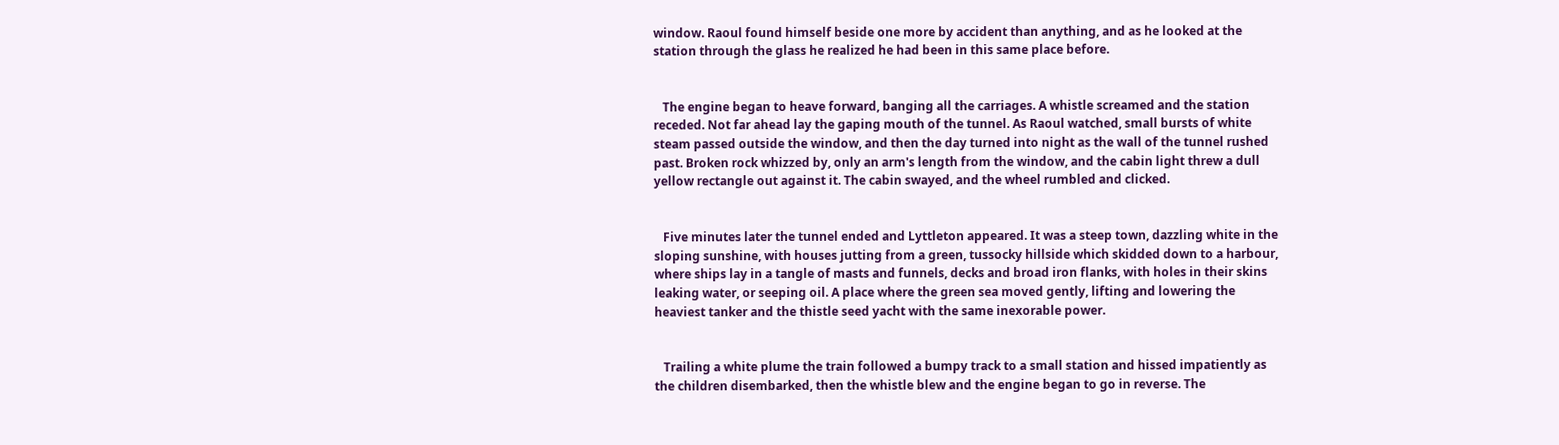window. Raoul found himself beside one more by accident than anything, and as he looked at the station through the glass he realized he had been in this same place before.


   The engine began to heave forward, banging all the carriages. A whistle screamed and the station receded. Not far ahead lay the gaping mouth of the tunnel. As Raoul watched, small bursts of white steam passed outside the window, and then the day turned into night as the wall of the tunnel rushed past. Broken rock whizzed by, only an arm's length from the window, and the cabin light threw a dull yellow rectangle out against it. The cabin swayed, and the wheel rumbled and clicked.


   Five minutes later the tunnel ended and Lyttleton appeared. It was a steep town, dazzling white in the sloping sunshine, with houses jutting from a green, tussocky hillside which skidded down to a harbour, where ships lay in a tangle of masts and funnels, decks and broad iron flanks, with holes in their skins leaking water, or seeping oil. A place where the green sea moved gently, lifting and lowering the heaviest tanker and the thistle seed yacht with the same inexorable power.


   Trailing a white plume the train followed a bumpy track to a small station and hissed impatiently as the children disembarked, then the whistle blew and the engine began to go in reverse. The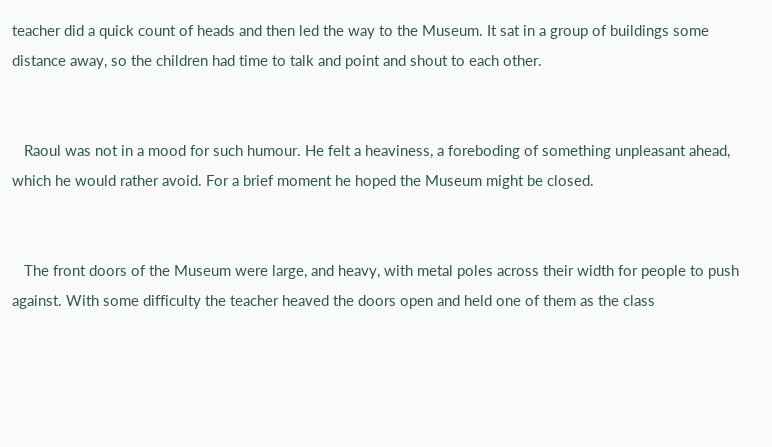teacher did a quick count of heads and then led the way to the Museum. It sat in a group of buildings some distance away, so the children had time to talk and point and shout to each other.


   Raoul was not in a mood for such humour. He felt a heaviness, a foreboding of something unpleasant ahead, which he would rather avoid. For a brief moment he hoped the Museum might be closed.


   The front doors of the Museum were large, and heavy, with metal poles across their width for people to push against. With some difficulty the teacher heaved the doors open and held one of them as the class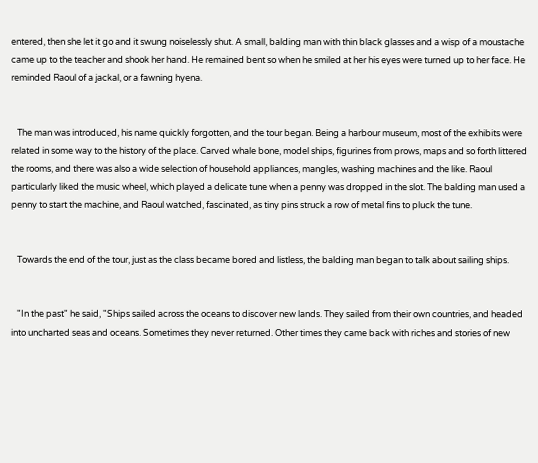entered, then she let it go and it swung noiselessly shut. A small, balding man with thin black glasses and a wisp of a moustache came up to the teacher and shook her hand. He remained bent so when he smiled at her his eyes were turned up to her face. He reminded Raoul of a jackal, or a fawning hyena.


   The man was introduced, his name quickly forgotten, and the tour began. Being a harbour museum, most of the exhibits were related in some way to the history of the place. Carved whale bone, model ships, figurines from prows, maps and so forth littered the rooms, and there was also a wide selection of household appliances, mangles, washing machines and the like. Raoul particularly liked the music wheel, which played a delicate tune when a penny was dropped in the slot. The balding man used a penny to start the machine, and Raoul watched, fascinated, as tiny pins struck a row of metal fins to pluck the tune.


   Towards the end of the tour, just as the class became bored and listless, the balding man began to talk about sailing ships.


   "In the past" he said, "Ships sailed across the oceans to discover new lands. They sailed from their own countries, and headed into uncharted seas and oceans. Sometimes they never returned. Other times they came back with riches and stories of new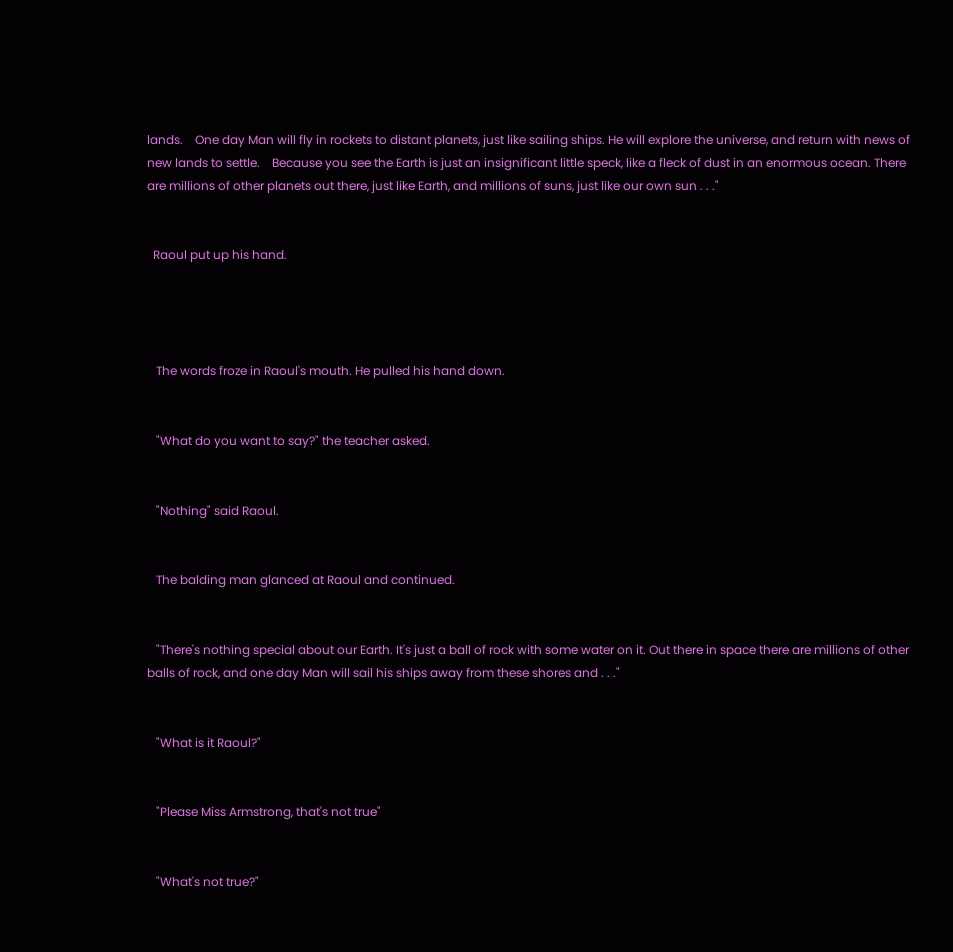lands.    One day Man will fly in rockets to distant planets, just like sailing ships. He will explore the universe, and return with news of new lands to settle.    Because you see the Earth is just an insignificant little speck, like a fleck of dust in an enormous ocean. There are millions of other planets out there, just like Earth, and millions of suns, just like our own sun . . ."


  Raoul put up his hand.




   The words froze in Raoul's mouth. He pulled his hand down.


   "What do you want to say?" the teacher asked.


   "Nothing" said Raoul.


   The balding man glanced at Raoul and continued.


   "There's nothing special about our Earth. It's just a ball of rock with some water on it. Out there in space there are millions of other balls of rock, and one day Man will sail his ships away from these shores and . . ."


   "What is it Raoul?"


   "Please Miss Armstrong, that's not true"


   "What's not true?"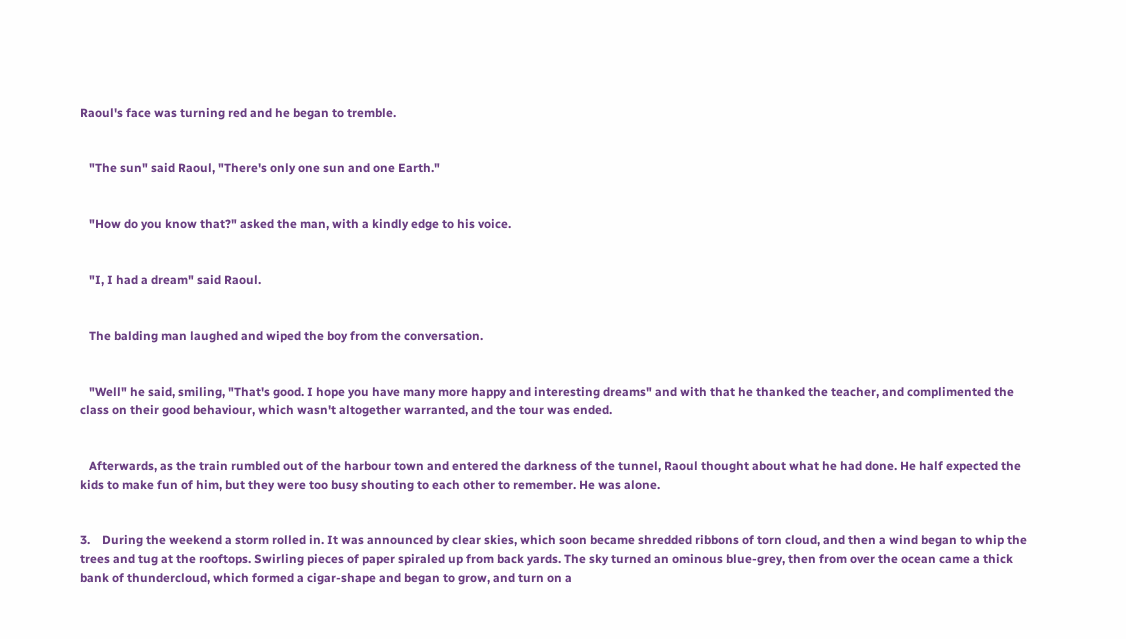Raoul's face was turning red and he began to tremble.


   "The sun" said Raoul, "There's only one sun and one Earth."


   "How do you know that?" asked the man, with a kindly edge to his voice.


   "I, I had a dream" said Raoul.


   The balding man laughed and wiped the boy from the conversation.


   "Well" he said, smiling, "That's good. I hope you have many more happy and interesting dreams" and with that he thanked the teacher, and complimented the class on their good behaviour, which wasn't altogether warranted, and the tour was ended.


   Afterwards, as the train rumbled out of the harbour town and entered the darkness of the tunnel, Raoul thought about what he had done. He half expected the kids to make fun of him, but they were too busy shouting to each other to remember. He was alone.


3.    During the weekend a storm rolled in. It was announced by clear skies, which soon became shredded ribbons of torn cloud, and then a wind began to whip the trees and tug at the rooftops. Swirling pieces of paper spiraled up from back yards. The sky turned an ominous blue-grey, then from over the ocean came a thick bank of thundercloud, which formed a cigar-shape and began to grow, and turn on a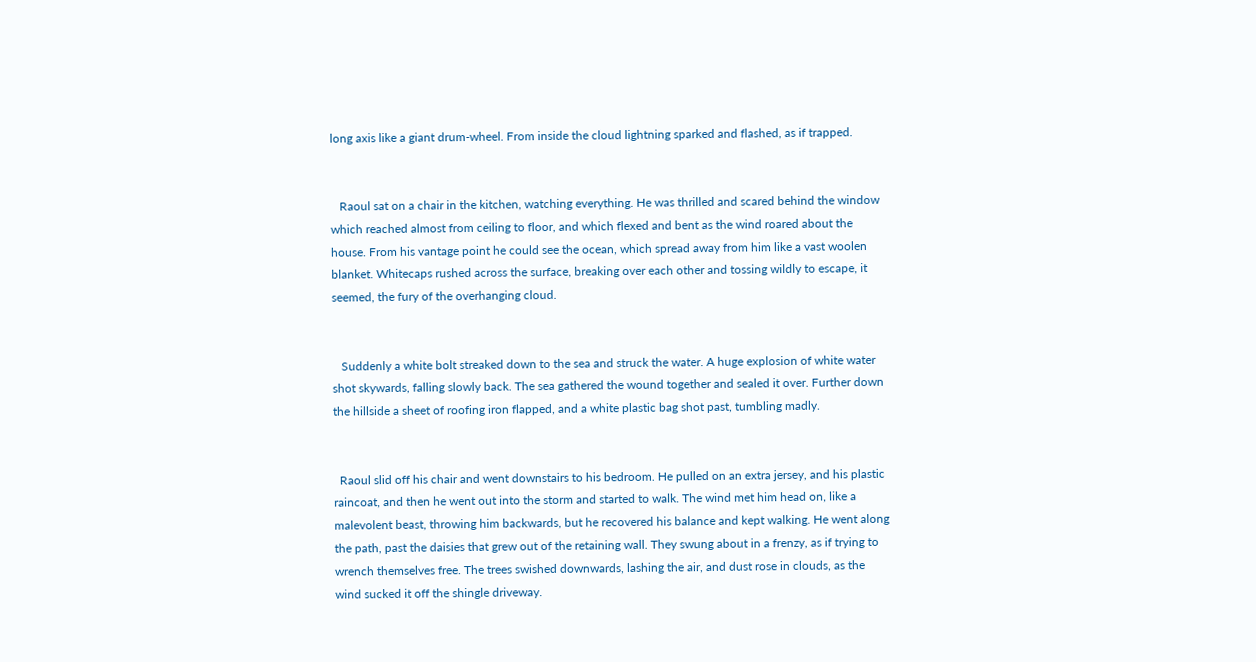long axis like a giant drum-wheel. From inside the cloud lightning sparked and flashed, as if trapped.


   Raoul sat on a chair in the kitchen, watching everything. He was thrilled and scared behind the window which reached almost from ceiling to floor, and which flexed and bent as the wind roared about the house. From his vantage point he could see the ocean, which spread away from him like a vast woolen blanket. Whitecaps rushed across the surface, breaking over each other and tossing wildly to escape, it seemed, the fury of the overhanging cloud.


   Suddenly a white bolt streaked down to the sea and struck the water. A huge explosion of white water shot skywards, falling slowly back. The sea gathered the wound together and sealed it over. Further down the hillside a sheet of roofing iron flapped, and a white plastic bag shot past, tumbling madly.


  Raoul slid off his chair and went downstairs to his bedroom. He pulled on an extra jersey, and his plastic raincoat, and then he went out into the storm and started to walk. The wind met him head on, like a malevolent beast, throwing him backwards, but he recovered his balance and kept walking. He went along the path, past the daisies that grew out of the retaining wall. They swung about in a frenzy, as if trying to wrench themselves free. The trees swished downwards, lashing the air, and dust rose in clouds, as the wind sucked it off the shingle driveway.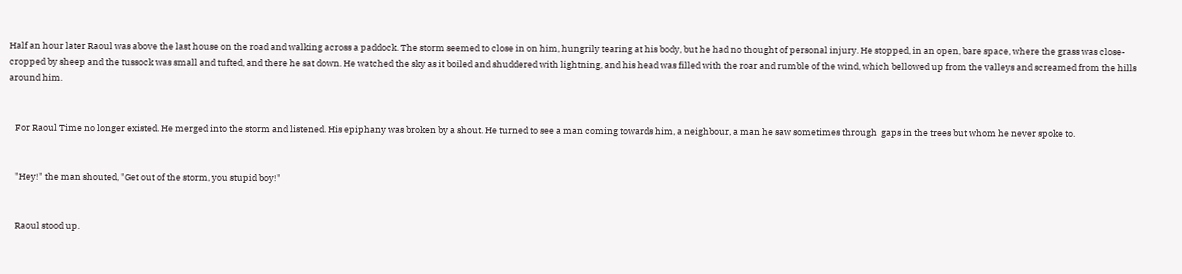Half an hour later Raoul was above the last house on the road and walking across a paddock. The storm seemed to close in on him, hungrily tearing at his body, but he had no thought of personal injury. He stopped, in an open, bare space, where the grass was close-cropped by sheep and the tussock was small and tufted, and there he sat down. He watched the sky as it boiled and shuddered with lightning, and his head was filled with the roar and rumble of the wind, which bellowed up from the valleys and screamed from the hills around him.


   For Raoul Time no longer existed. He merged into the storm and listened. His epiphany was broken by a shout. He turned to see a man coming towards him, a neighbour, a man he saw sometimes through  gaps in the trees but whom he never spoke to.


   "Hey!" the man shouted, "Get out of the storm, you stupid boy!"


   Raoul stood up.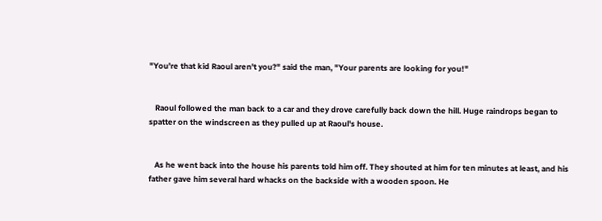"You're that kid Raoul aren't you?" said the man, "Your parents are looking for you!"


   Raoul followed the man back to a car and they drove carefully back down the hill. Huge raindrops began to spatter on the windscreen as they pulled up at Raoul's house.


   As he went back into the house his parents told him off. They shouted at him for ten minutes at least, and his father gave him several hard whacks on the backside with a wooden spoon. He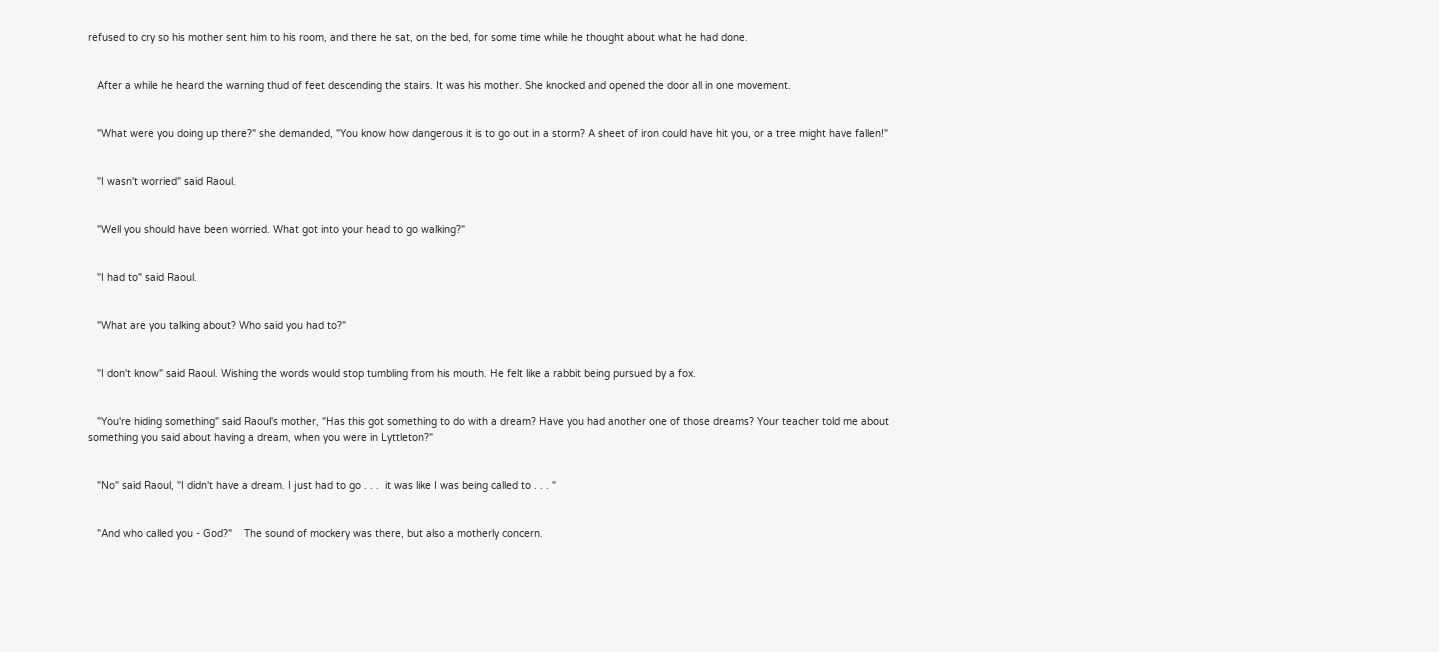refused to cry so his mother sent him to his room, and there he sat, on the bed, for some time while he thought about what he had done.


   After a while he heard the warning thud of feet descending the stairs. It was his mother. She knocked and opened the door all in one movement.


   "What were you doing up there?" she demanded, "You know how dangerous it is to go out in a storm? A sheet of iron could have hit you, or a tree might have fallen!"


   "I wasn't worried" said Raoul.


   "Well you should have been worried. What got into your head to go walking?"


   "I had to" said Raoul.


   "What are you talking about? Who said you had to?"


   "I don't know" said Raoul. Wishing the words would stop tumbling from his mouth. He felt like a rabbit being pursued by a fox.


   "You're hiding something" said Raoul's mother, "Has this got something to do with a dream? Have you had another one of those dreams? Your teacher told me about something you said about having a dream, when you were in Lyttleton?"


   "No" said Raoul, "I didn't have a dream. I just had to go . . .  it was like I was being called to . . . "


   "And who called you - God?"    The sound of mockery was there, but also a motherly concern.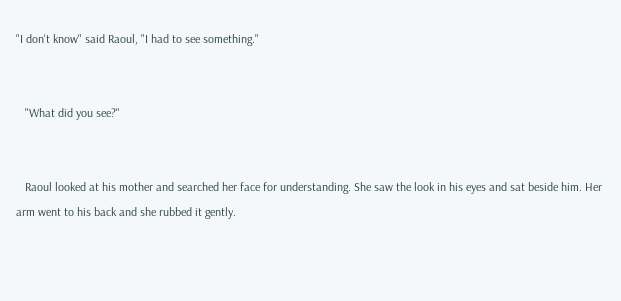"I don't know" said Raoul, "I had to see something."


   "What did you see?"


   Raoul looked at his mother and searched her face for understanding. She saw the look in his eyes and sat beside him. Her arm went to his back and she rubbed it gently.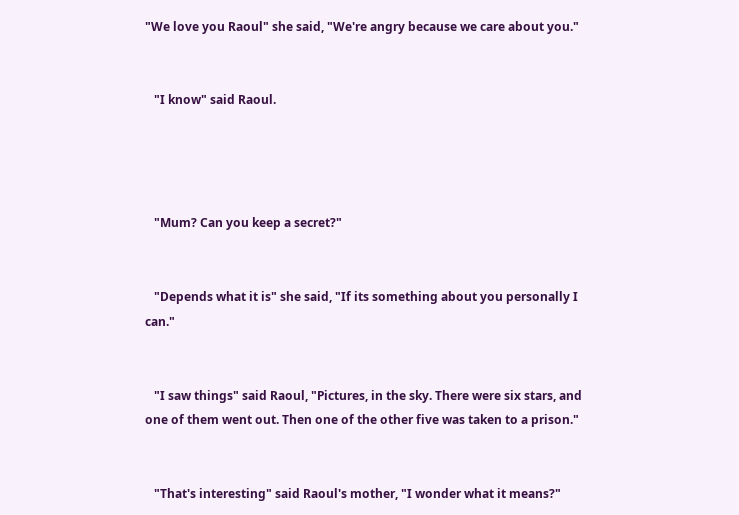"We love you Raoul" she said, "We're angry because we care about you."


   "I know" said Raoul.




   "Mum? Can you keep a secret?"


   "Depends what it is" she said, "If its something about you personally I can."


   "I saw things" said Raoul, "Pictures, in the sky. There were six stars, and one of them went out. Then one of the other five was taken to a prison."


   "That's interesting" said Raoul's mother, "I wonder what it means?"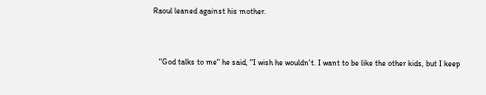Raoul leaned against his mother.


   "God talks to me" he said, "I wish he wouldn't. I want to be like the other kids, but I keep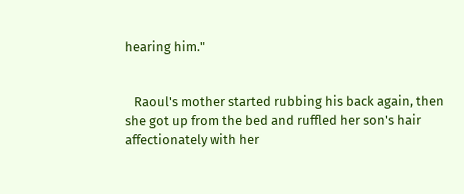hearing him."


   Raoul's mother started rubbing his back again, then she got up from the bed and ruffled her son's hair affectionately with her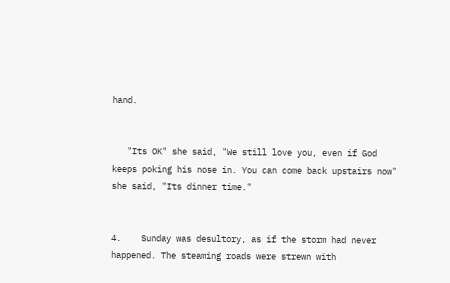hand.


   "Its OK" she said, "We still love you, even if God keeps poking his nose in. You can come back upstairs now" she said, "Its dinner time."


4.    Sunday was desultory, as if the storm had never happened. The steaming roads were strewn with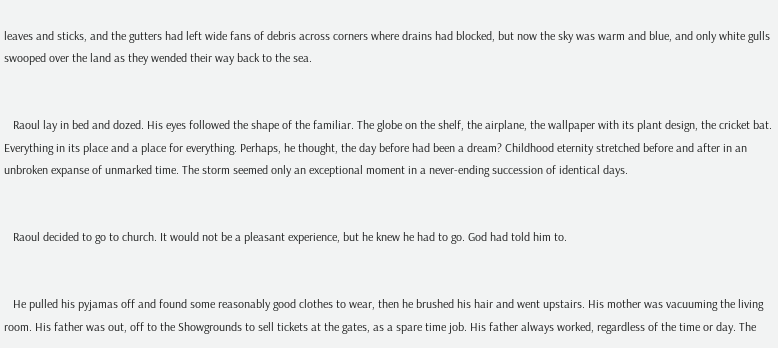leaves and sticks, and the gutters had left wide fans of debris across corners where drains had blocked, but now the sky was warm and blue, and only white gulls swooped over the land as they wended their way back to the sea.


   Raoul lay in bed and dozed. His eyes followed the shape of the familiar. The globe on the shelf, the airplane, the wallpaper with its plant design, the cricket bat. Everything in its place and a place for everything. Perhaps, he thought, the day before had been a dream? Childhood eternity stretched before and after in an unbroken expanse of unmarked time. The storm seemed only an exceptional moment in a never-ending succession of identical days.


   Raoul decided to go to church. It would not be a pleasant experience, but he knew he had to go. God had told him to.


   He pulled his pyjamas off and found some reasonably good clothes to wear, then he brushed his hair and went upstairs. His mother was vacuuming the living room. His father was out, off to the Showgrounds to sell tickets at the gates, as a spare time job. His father always worked, regardless of the time or day. The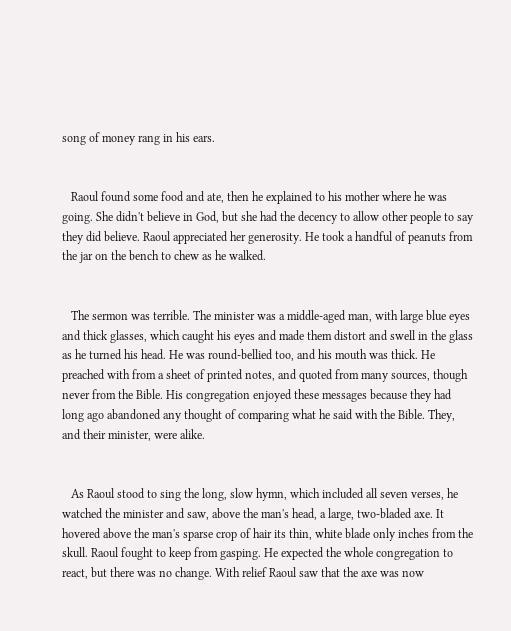song of money rang in his ears.


   Raoul found some food and ate, then he explained to his mother where he was going. She didn't believe in God, but she had the decency to allow other people to say they did believe. Raoul appreciated her generosity. He took a handful of peanuts from the jar on the bench to chew as he walked.


   The sermon was terrible. The minister was a middle-aged man, with large blue eyes and thick glasses, which caught his eyes and made them distort and swell in the glass as he turned his head. He was round-bellied too, and his mouth was thick. He preached with from a sheet of printed notes, and quoted from many sources, though never from the Bible. His congregation enjoyed these messages because they had long ago abandoned any thought of comparing what he said with the Bible. They, and their minister, were alike.


   As Raoul stood to sing the long, slow hymn, which included all seven verses, he watched the minister and saw, above the man's head, a large, two-bladed axe. It hovered above the man's sparse crop of hair its thin, white blade only inches from the skull. Raoul fought to keep from gasping. He expected the whole congregation to react, but there was no change. With relief Raoul saw that the axe was now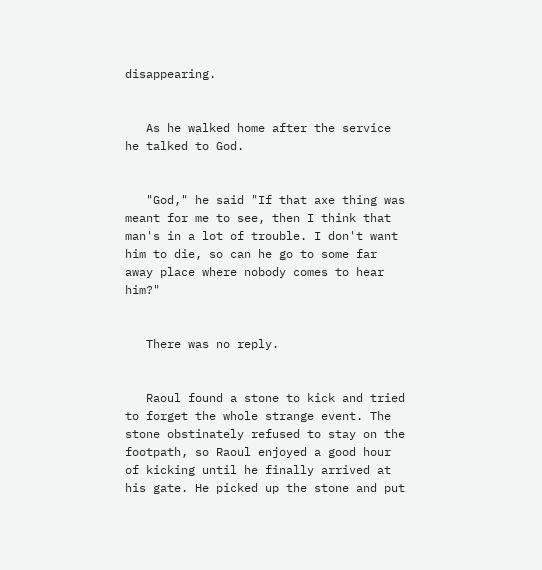disappearing.


   As he walked home after the service he talked to God.


   "God," he said "If that axe thing was meant for me to see, then I think that man's in a lot of trouble. I don't want him to die, so can he go to some far away place where nobody comes to hear him?"


   There was no reply.


   Raoul found a stone to kick and tried to forget the whole strange event. The stone obstinately refused to stay on the footpath, so Raoul enjoyed a good hour of kicking until he finally arrived at his gate. He picked up the stone and put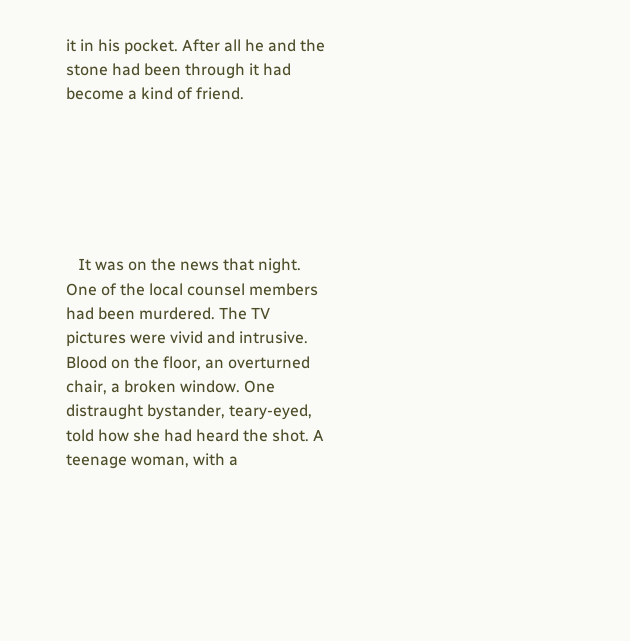it in his pocket. After all he and the stone had been through it had become a kind of friend.






   It was on the news that night. One of the local counsel members had been murdered. The TV pictures were vivid and intrusive. Blood on the floor, an overturned chair, a broken window. One distraught bystander, teary-eyed, told how she had heard the shot. A teenage woman, with a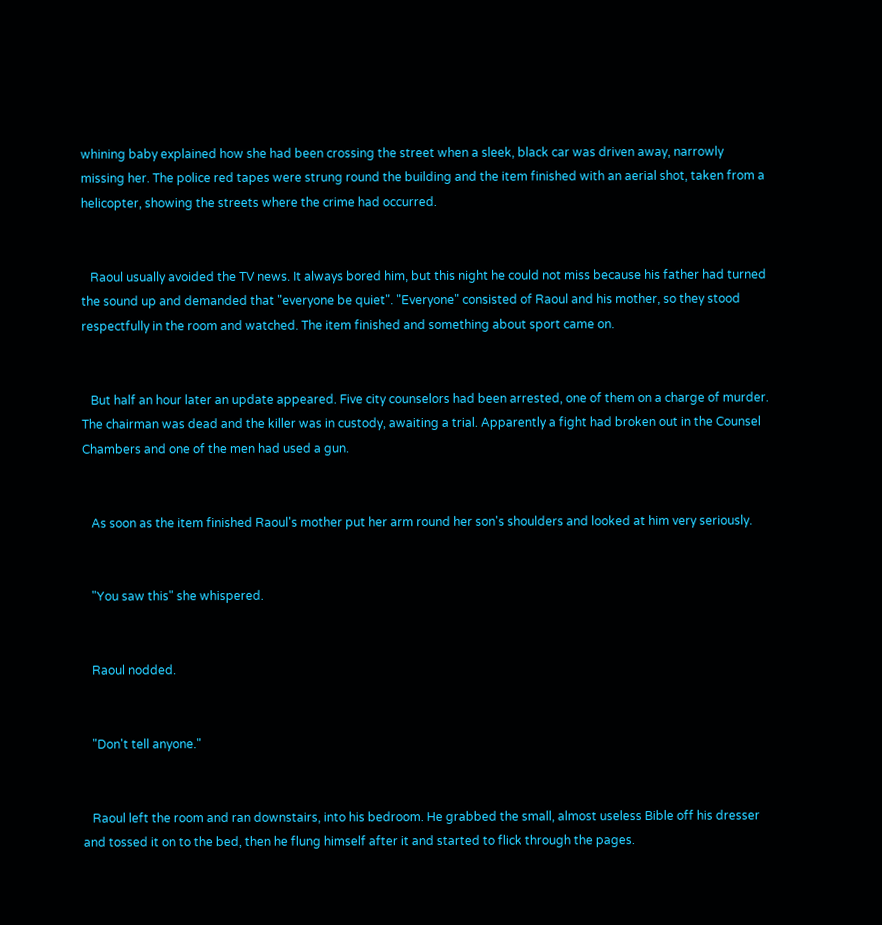whining baby explained how she had been crossing the street when a sleek, black car was driven away, narrowly missing her. The police red tapes were strung round the building and the item finished with an aerial shot, taken from a helicopter, showing the streets where the crime had occurred.


   Raoul usually avoided the TV news. It always bored him, but this night he could not miss because his father had turned the sound up and demanded that "everyone be quiet". "Everyone" consisted of Raoul and his mother, so they stood respectfully in the room and watched. The item finished and something about sport came on.


   But half an hour later an update appeared. Five city counselors had been arrested, one of them on a charge of murder. The chairman was dead and the killer was in custody, awaiting a trial. Apparently a fight had broken out in the Counsel Chambers and one of the men had used a gun.


   As soon as the item finished Raoul's mother put her arm round her son's shoulders and looked at him very seriously.


   "You saw this" she whispered.


   Raoul nodded.


   "Don't tell anyone."


   Raoul left the room and ran downstairs, into his bedroom. He grabbed the small, almost useless Bible off his dresser and tossed it on to the bed, then he flung himself after it and started to flick through the pages.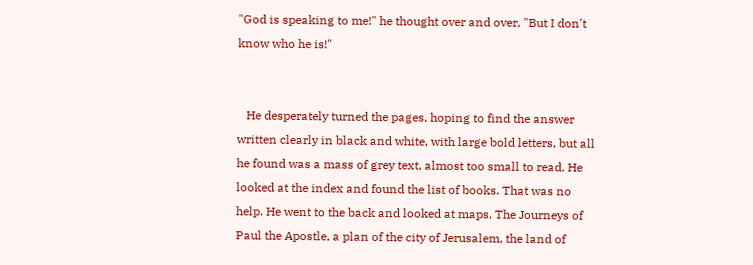"God is speaking to me!" he thought over and over, "But I don't know who he is!"


   He desperately turned the pages, hoping to find the answer written clearly in black and white, with large bold letters, but all he found was a mass of grey text, almost too small to read. He looked at the index and found the list of books. That was no help. He went to the back and looked at maps. The Journeys of Paul the Apostle, a plan of the city of Jerusalem, the land of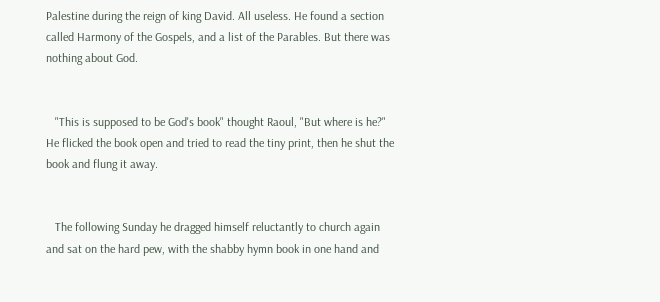Palestine during the reign of king David. All useless. He found a section called Harmony of the Gospels, and a list of the Parables. But there was nothing about God.


   "This is supposed to be God's book" thought Raoul, "But where is he?" He flicked the book open and tried to read the tiny print, then he shut the book and flung it away.


   The following Sunday he dragged himself reluctantly to church again and sat on the hard pew, with the shabby hymn book in one hand and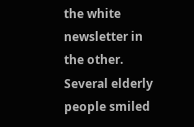the white newsletter in the other. Several elderly people smiled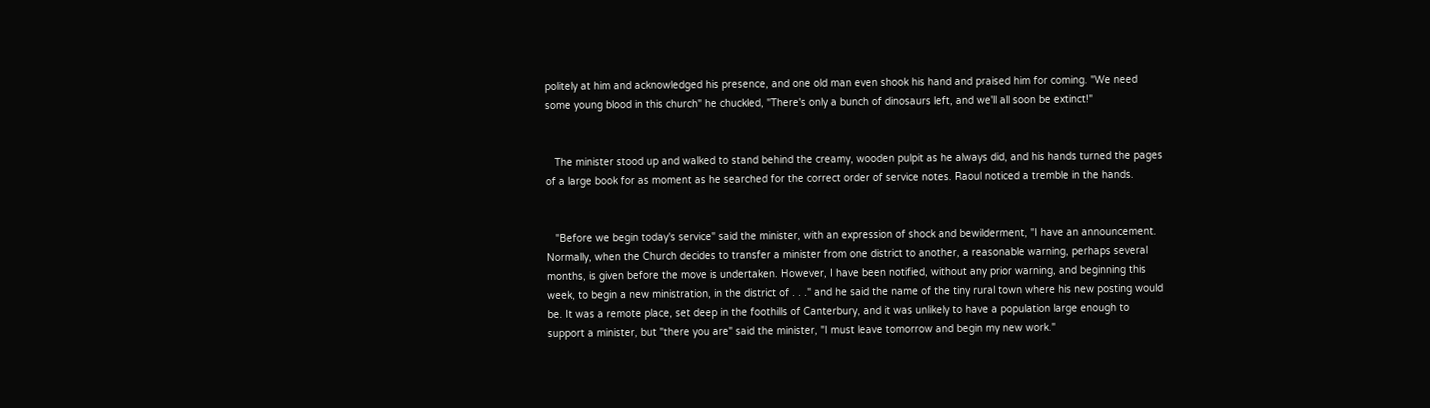politely at him and acknowledged his presence, and one old man even shook his hand and praised him for coming. "We need some young blood in this church" he chuckled, "There's only a bunch of dinosaurs left, and we'll all soon be extinct!"


   The minister stood up and walked to stand behind the creamy, wooden pulpit as he always did, and his hands turned the pages of a large book for as moment as he searched for the correct order of service notes. Raoul noticed a tremble in the hands.


   "Before we begin today's service" said the minister, with an expression of shock and bewilderment, "I have an announcement. Normally, when the Church decides to transfer a minister from one district to another, a reasonable warning, perhaps several months, is given before the move is undertaken. However, I have been notified, without any prior warning, and beginning this week, to begin a new ministration, in the district of . . ." and he said the name of the tiny rural town where his new posting would be. It was a remote place, set deep in the foothills of Canterbury, and it was unlikely to have a population large enough to support a minister, but "there you are" said the minister, "I must leave tomorrow and begin my new work."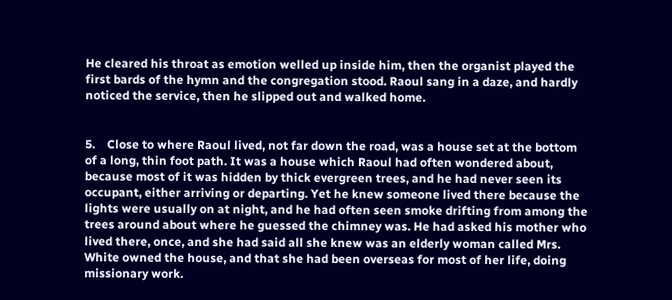He cleared his throat as emotion welled up inside him, then the organist played the first bards of the hymn and the congregation stood. Raoul sang in a daze, and hardly noticed the service, then he slipped out and walked home.


5.    Close to where Raoul lived, not far down the road, was a house set at the bottom of a long, thin foot path. It was a house which Raoul had often wondered about, because most of it was hidden by thick evergreen trees, and he had never seen its occupant, either arriving or departing. Yet he knew someone lived there because the lights were usually on at night, and he had often seen smoke drifting from among the trees around about where he guessed the chimney was. He had asked his mother who lived there, once, and she had said all she knew was an elderly woman called Mrs. White owned the house, and that she had been overseas for most of her life, doing missionary work.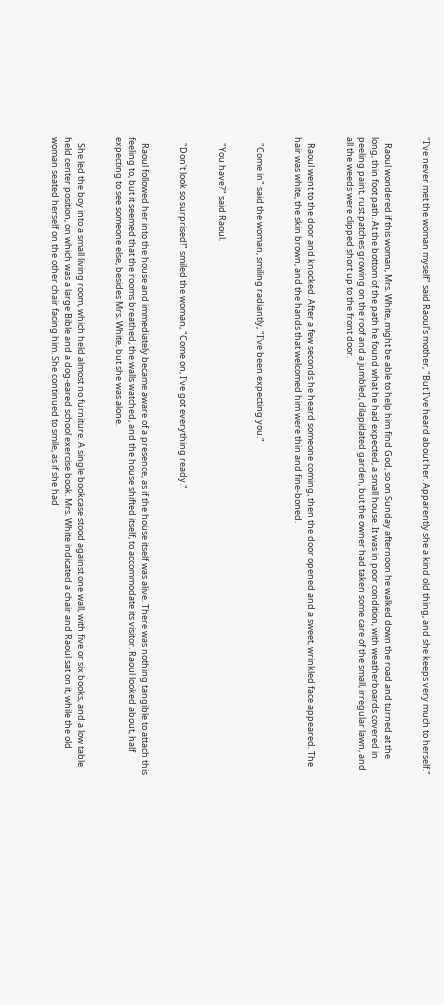"I've never met the woman myself" said Raoul's mother, "But I've heard about her. Apparently she a kind old thing, and she keeps very much to herself."


   Raoul wondered if this woman, Mrs. White, might be able to help him find God, so on Sunday afternoon he walked down the road and turned at the long, thin foot path. At the bottom of the path he found what he had expected, a small house. It was in poor condition, with weatherboards covered in peeling paint, rust patches growing on the roof and a jumbled, dilapidated garden, but the owner had taken some care of the small, irregular lawn, and all the weeds were clipped short up to the front door.


   Raoul went to the door and knocked. After a few seconds he heard someone coming, then the door opened and a sweet, wrinkled face appeared. The hair was white, the skin brown, and the hands that welcomed him were thin and fine-boned.


   "Come in" said the woman, smiling radiantly, "I've been expecting you."


   "You have?" said Raoul.


   "Don't look so surprised!" smiled the woman, "Come on, I've got everything ready."


   Raoul followed her into the house and immediately became aware of a presence, as if the house itself was alive. There was nothing tangible to attach this feeling to, but it seemed that the rooms breathed, the walls watched, and the house shifted itself, to accommodate its visitor. Raoul looked about, half expecting to see someone else, besides Mrs. White, but she was alone.


   She led the boy into a small living room, which held almost no furniture. A single bookcase stood against one wall, with five or six books, and a low table held center position, on which was a large Bible and a dog-eared school exercise book. Mrs. White indicated a chair and Raoul sat on it, while the old woman seated herself on the other chair facing him. She continued to smile, as if she had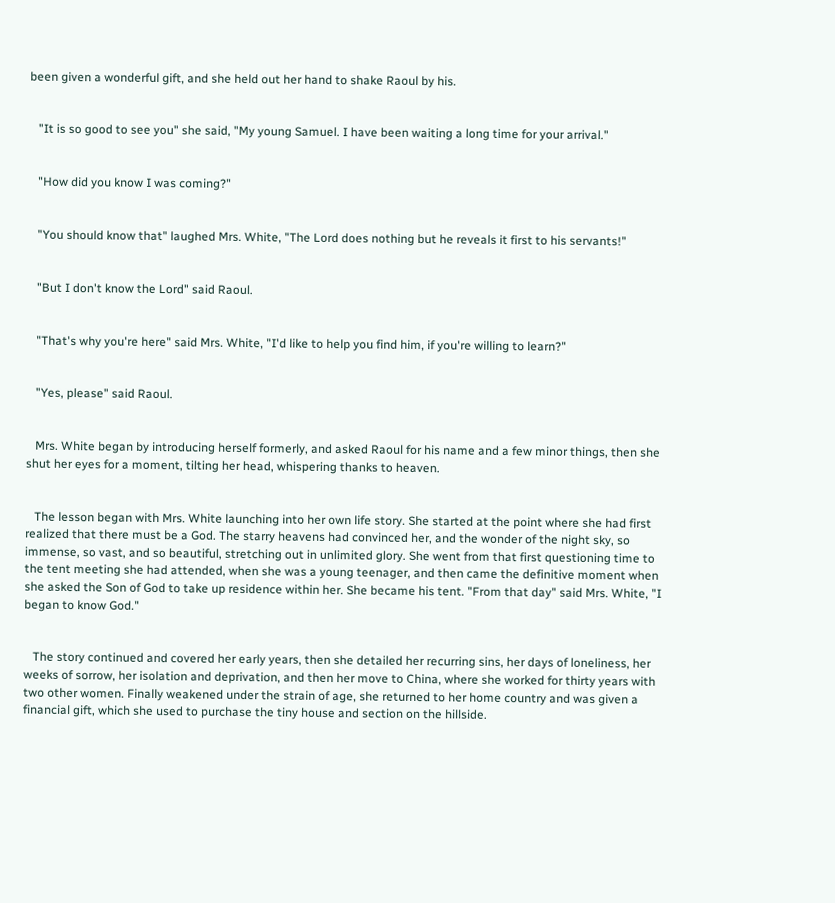been given a wonderful gift, and she held out her hand to shake Raoul by his.


   "It is so good to see you" she said, "My young Samuel. I have been waiting a long time for your arrival."


   "How did you know I was coming?"


   "You should know that" laughed Mrs. White, "The Lord does nothing but he reveals it first to his servants!"


   "But I don't know the Lord" said Raoul.


   "That's why you're here" said Mrs. White, "I'd like to help you find him, if you're willing to learn?"


   "Yes, please" said Raoul.


   Mrs. White began by introducing herself formerly, and asked Raoul for his name and a few minor things, then she shut her eyes for a moment, tilting her head, whispering thanks to heaven.


   The lesson began with Mrs. White launching into her own life story. She started at the point where she had first realized that there must be a God. The starry heavens had convinced her, and the wonder of the night sky, so immense, so vast, and so beautiful, stretching out in unlimited glory. She went from that first questioning time to the tent meeting she had attended, when she was a young teenager, and then came the definitive moment when she asked the Son of God to take up residence within her. She became his tent. "From that day" said Mrs. White, "I began to know God."


   The story continued and covered her early years, then she detailed her recurring sins, her days of loneliness, her weeks of sorrow, her isolation and deprivation, and then her move to China, where she worked for thirty years with two other women. Finally weakened under the strain of age, she returned to her home country and was given a financial gift, which she used to purchase the tiny house and section on the hillside.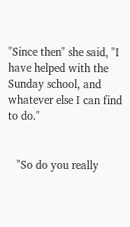"Since then" she said, "I have helped with the Sunday school, and whatever else I can find to do."


   "So do you really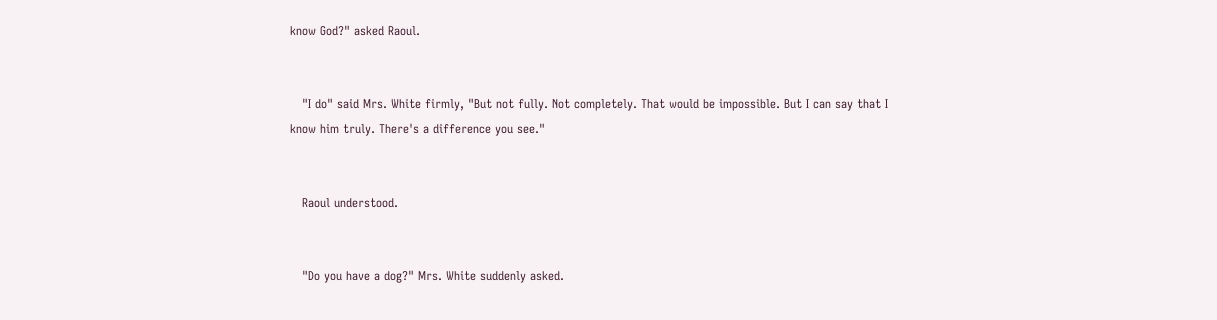know God?" asked Raoul.


   "I do" said Mrs. White firmly, "But not fully. Not completely. That would be impossible. But I can say that I know him truly. There's a difference you see."


   Raoul understood.


   "Do you have a dog?" Mrs. White suddenly asked.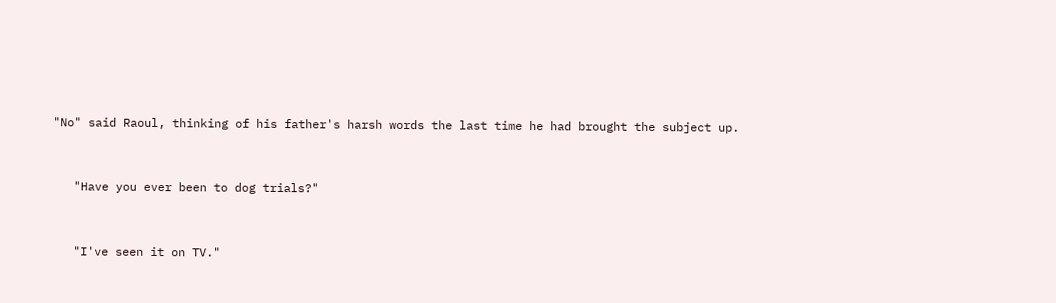"No" said Raoul, thinking of his father's harsh words the last time he had brought the subject up.


   "Have you ever been to dog trials?"


   "I've seen it on TV."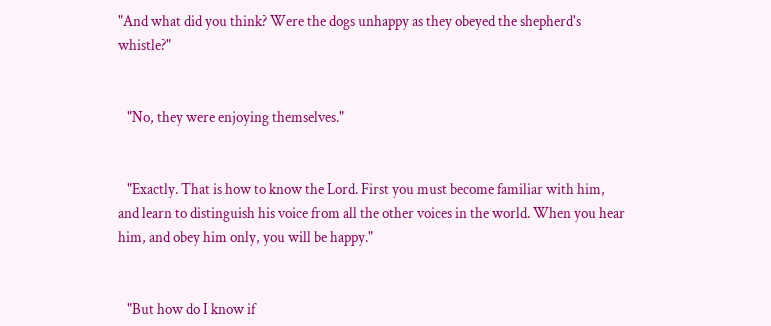"And what did you think? Were the dogs unhappy as they obeyed the shepherd's whistle?"


   "No, they were enjoying themselves."


   "Exactly. That is how to know the Lord. First you must become familiar with him, and learn to distinguish his voice from all the other voices in the world. When you hear him, and obey him only, you will be happy."


   "But how do I know if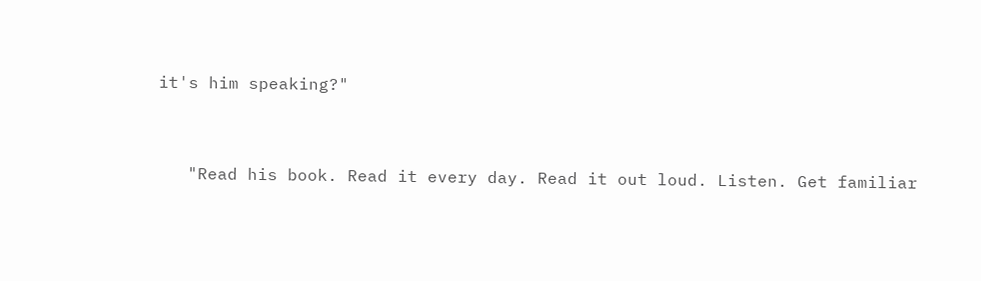it's him speaking?"


   "Read his book. Read it every day. Read it out loud. Listen. Get familiar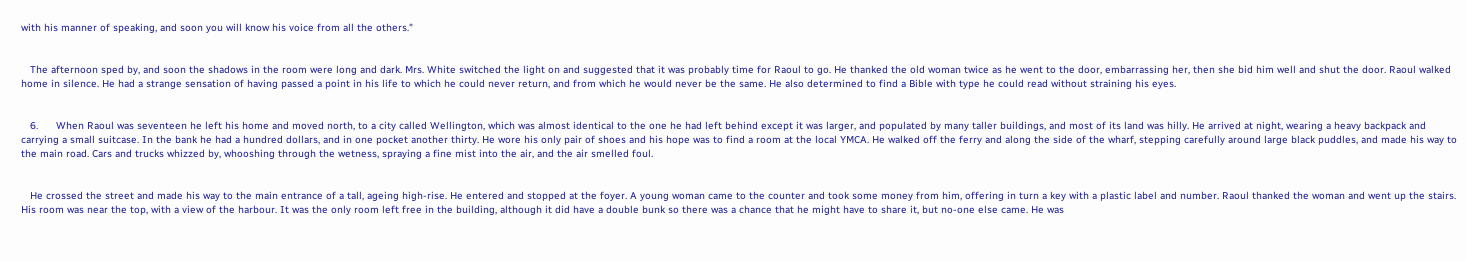with his manner of speaking, and soon you will know his voice from all the others."


   The afternoon sped by, and soon the shadows in the room were long and dark. Mrs. White switched the light on and suggested that it was probably time for Raoul to go. He thanked the old woman twice as he went to the door, embarrassing her, then she bid him well and shut the door. Raoul walked home in silence. He had a strange sensation of having passed a point in his life to which he could never return, and from which he would never be the same. He also determined to find a Bible with type he could read without straining his eyes.


   6.      When Raoul was seventeen he left his home and moved north, to a city called Wellington, which was almost identical to the one he had left behind except it was larger, and populated by many taller buildings, and most of its land was hilly. He arrived at night, wearing a heavy backpack and carrying a small suitcase. In the bank he had a hundred dollars, and in one pocket another thirty. He wore his only pair of shoes and his hope was to find a room at the local YMCA. He walked off the ferry and along the side of the wharf, stepping carefully around large black puddles, and made his way to the main road. Cars and trucks whizzed by, whooshing through the wetness, spraying a fine mist into the air, and the air smelled foul.


   He crossed the street and made his way to the main entrance of a tall, ageing high-rise. He entered and stopped at the foyer. A young woman came to the counter and took some money from him, offering in turn a key with a plastic label and number. Raoul thanked the woman and went up the stairs. His room was near the top, with a view of the harbour. It was the only room left free in the building, although it did have a double bunk so there was a chance that he might have to share it, but no-one else came. He was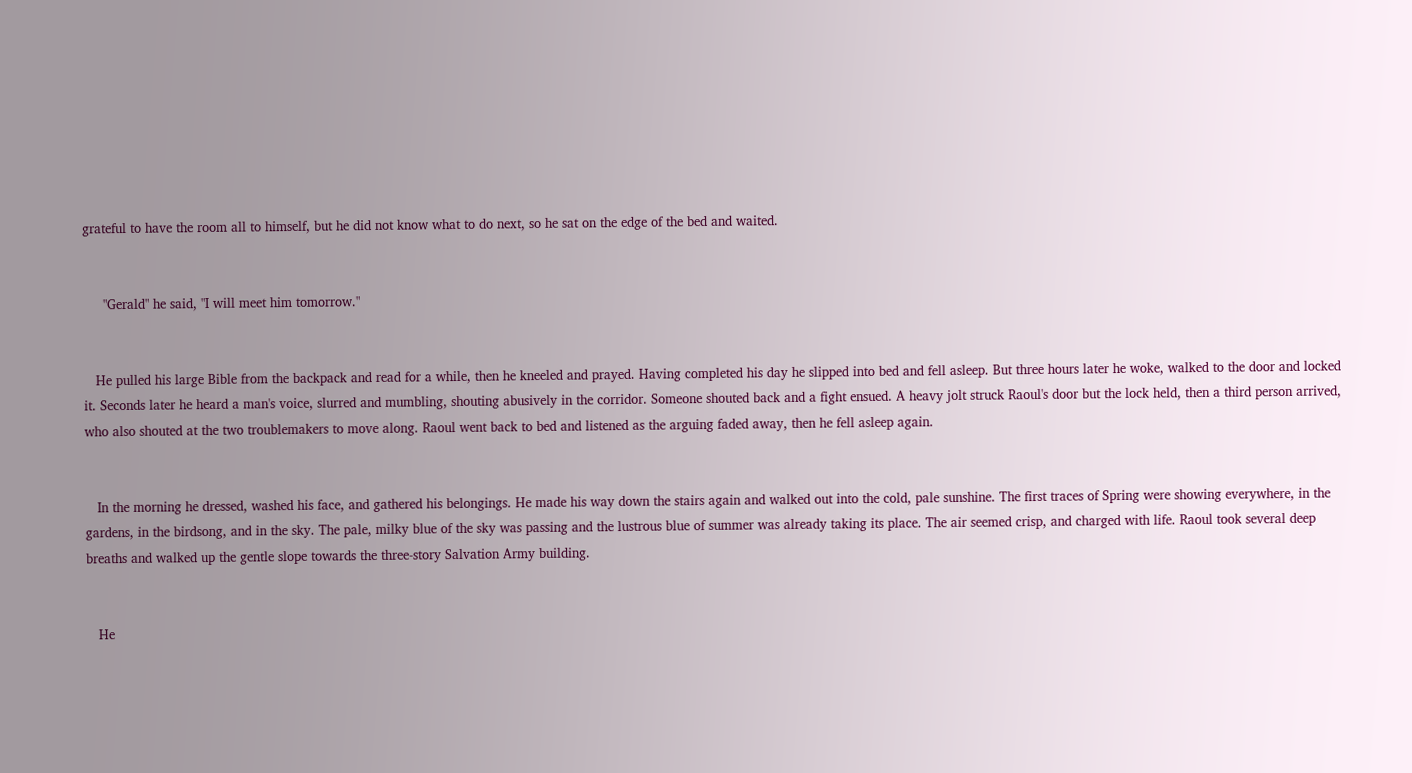grateful to have the room all to himself, but he did not know what to do next, so he sat on the edge of the bed and waited.


     "Gerald" he said, "I will meet him tomorrow."


   He pulled his large Bible from the backpack and read for a while, then he kneeled and prayed. Having completed his day he slipped into bed and fell asleep. But three hours later he woke, walked to the door and locked it. Seconds later he heard a man's voice, slurred and mumbling, shouting abusively in the corridor. Someone shouted back and a fight ensued. A heavy jolt struck Raoul's door but the lock held, then a third person arrived, who also shouted at the two troublemakers to move along. Raoul went back to bed and listened as the arguing faded away, then he fell asleep again.


   In the morning he dressed, washed his face, and gathered his belongings. He made his way down the stairs again and walked out into the cold, pale sunshine. The first traces of Spring were showing everywhere, in the gardens, in the birdsong, and in the sky. The pale, milky blue of the sky was passing and the lustrous blue of summer was already taking its place. The air seemed crisp, and charged with life. Raoul took several deep breaths and walked up the gentle slope towards the three-story Salvation Army building.


   He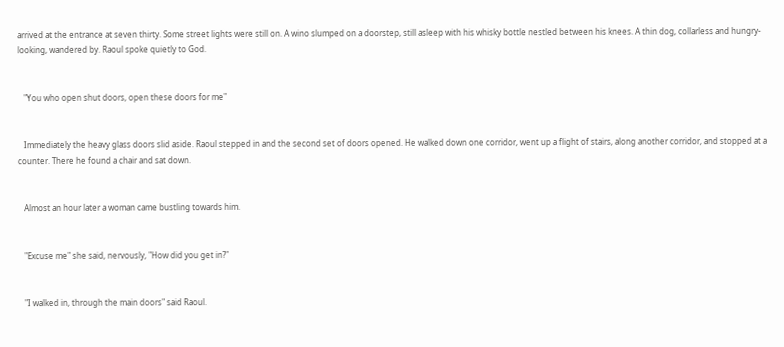arrived at the entrance at seven thirty. Some street lights were still on. A wino slumped on a doorstep, still asleep with his whisky bottle nestled between his knees. A thin dog, collarless and hungry-looking, wandered by. Raoul spoke quietly to God.


   "You who open shut doors, open these doors for me"


   Immediately the heavy glass doors slid aside. Raoul stepped in and the second set of doors opened. He walked down one corridor, went up a flight of stairs, along another corridor, and stopped at a counter. There he found a chair and sat down.


   Almost an hour later a woman came bustling towards him.


   "Excuse me" she said, nervously, "How did you get in?"


   "I walked in, through the main doors" said Raoul.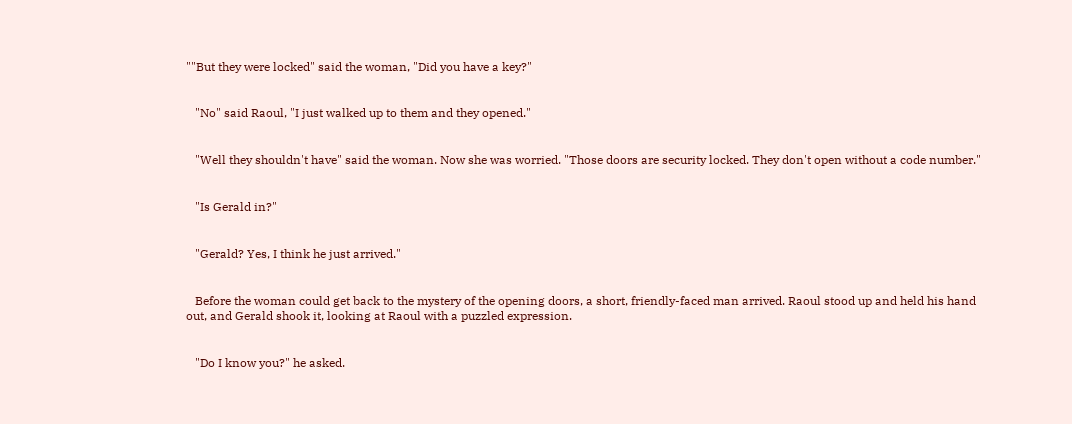""But they were locked" said the woman, "Did you have a key?"


   "No" said Raoul, "I just walked up to them and they opened."


   "Well they shouldn't have" said the woman. Now she was worried. "Those doors are security locked. They don't open without a code number."


   "Is Gerald in?"


   "Gerald? Yes, I think he just arrived."


   Before the woman could get back to the mystery of the opening doors, a short, friendly-faced man arrived. Raoul stood up and held his hand out, and Gerald shook it, looking at Raoul with a puzzled expression.


   "Do I know you?" he asked.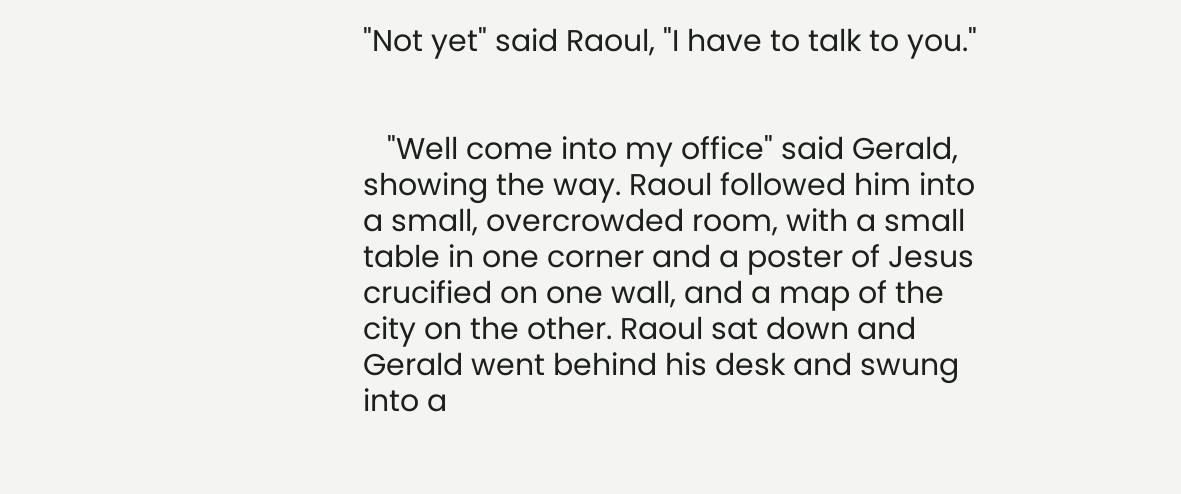"Not yet" said Raoul, "I have to talk to you."


   "Well come into my office" said Gerald, showing the way. Raoul followed him into a small, overcrowded room, with a small table in one corner and a poster of Jesus crucified on one wall, and a map of the city on the other. Raoul sat down and Gerald went behind his desk and swung into a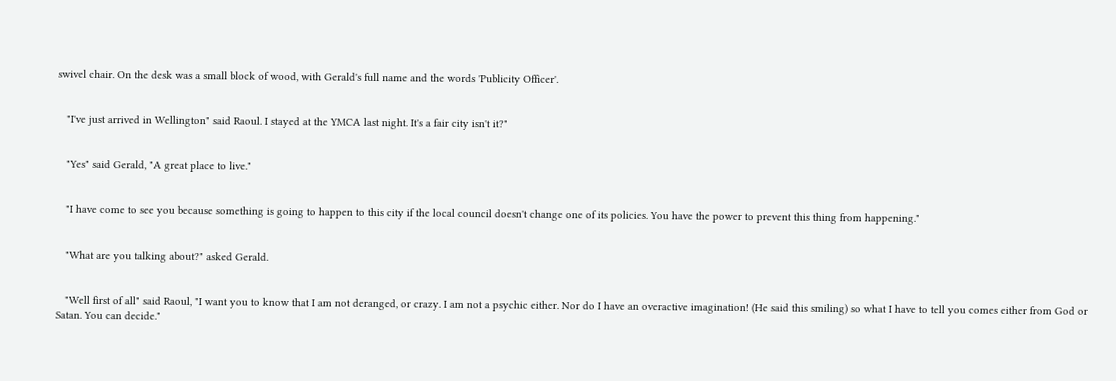swivel chair. On the desk was a small block of wood, with Gerald's full name and the words 'Publicity Officer'.


   "I've just arrived in Wellington" said Raoul. I stayed at the YMCA last night. It's a fair city isn't it?"


   "Yes" said Gerald, "A great place to live."


   "I have come to see you because something is going to happen to this city if the local council doesn't change one of its policies. You have the power to prevent this thing from happening."


   "What are you talking about?" asked Gerald.


   "Well first of all" said Raoul, "I want you to know that I am not deranged, or crazy. I am not a psychic either. Nor do I have an overactive imagination! (He said this smiling) so what I have to tell you comes either from God or Satan. You can decide."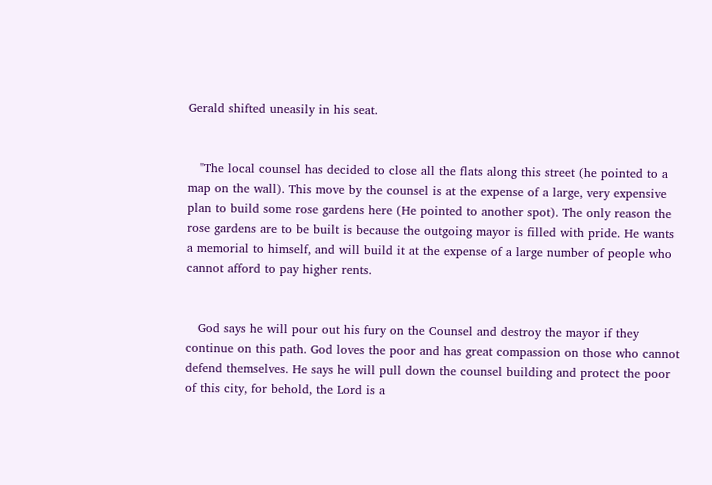Gerald shifted uneasily in his seat.


   "The local counsel has decided to close all the flats along this street (he pointed to a map on the wall). This move by the counsel is at the expense of a large, very expensive plan to build some rose gardens here (He pointed to another spot). The only reason the rose gardens are to be built is because the outgoing mayor is filled with pride. He wants a memorial to himself, and will build it at the expense of a large number of people who cannot afford to pay higher rents.


   God says he will pour out his fury on the Counsel and destroy the mayor if they continue on this path. God loves the poor and has great compassion on those who cannot defend themselves. He says he will pull down the counsel building and protect the poor of this city, for behold, the Lord is a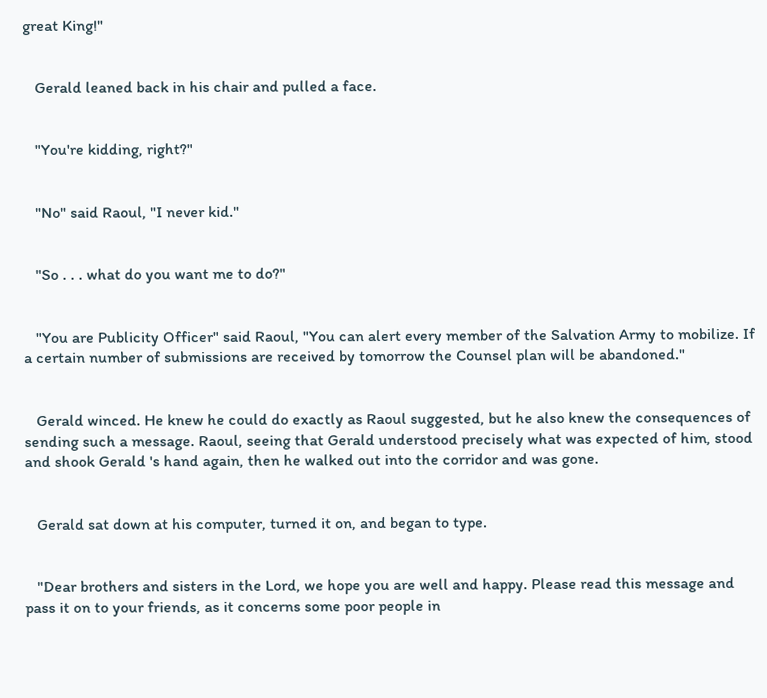great King!"


   Gerald leaned back in his chair and pulled a face.


   "You're kidding, right?"


   "No" said Raoul, "I never kid."


   "So . . . what do you want me to do?"


   "You are Publicity Officer" said Raoul, "You can alert every member of the Salvation Army to mobilize. If a certain number of submissions are received by tomorrow the Counsel plan will be abandoned."


   Gerald winced. He knew he could do exactly as Raoul suggested, but he also knew the consequences of sending such a message. Raoul, seeing that Gerald understood precisely what was expected of him, stood and shook Gerald 's hand again, then he walked out into the corridor and was gone.


   Gerald sat down at his computer, turned it on, and began to type.


   "Dear brothers and sisters in the Lord, we hope you are well and happy. Please read this message and pass it on to your friends, as it concerns some poor people in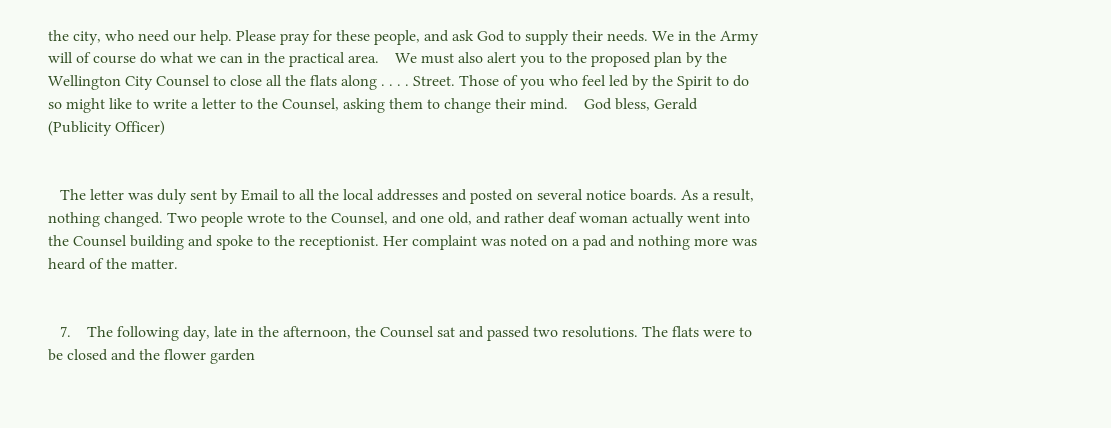the city, who need our help. Please pray for these people, and ask God to supply their needs. We in the Army will of course do what we can in the practical area.    We must also alert you to the proposed plan by the Wellington City Counsel to close all the flats along . . . . Street. Those of you who feel led by the Spirit to do so might like to write a letter to the Counsel, asking them to change their mind.    God bless, Gerald (Publicity Officer)


   The letter was duly sent by Email to all the local addresses and posted on several notice boards. As a result, nothing changed. Two people wrote to the Counsel, and one old, and rather deaf woman actually went into the Counsel building and spoke to the receptionist. Her complaint was noted on a pad and nothing more was heard of the matter.


   7.    The following day, late in the afternoon, the Counsel sat and passed two resolutions. The flats were to be closed and the flower garden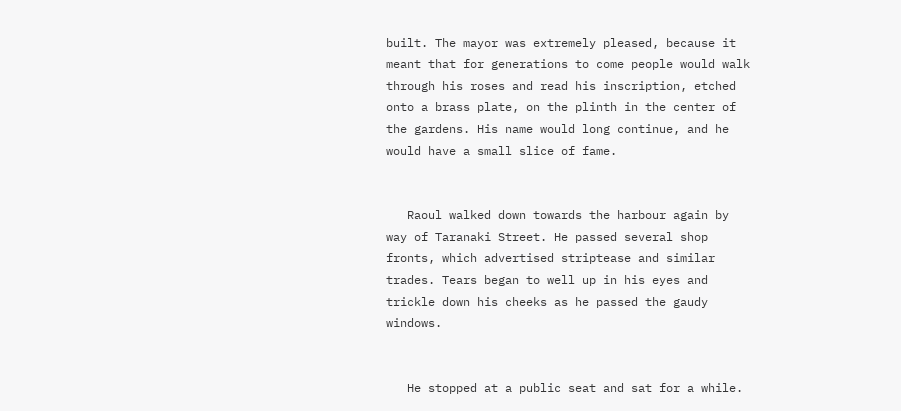built. The mayor was extremely pleased, because it meant that for generations to come people would walk through his roses and read his inscription, etched onto a brass plate, on the plinth in the center of the gardens. His name would long continue, and he would have a small slice of fame.


   Raoul walked down towards the harbour again by way of Taranaki Street. He passed several shop fronts, which advertised striptease and similar trades. Tears began to well up in his eyes and trickle down his cheeks as he passed the gaudy windows.


   He stopped at a public seat and sat for a while.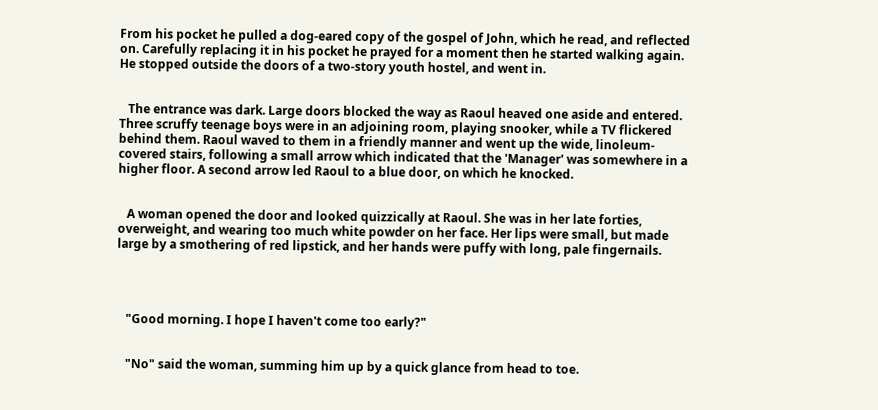From his pocket he pulled a dog-eared copy of the gospel of John, which he read, and reflected on. Carefully replacing it in his pocket he prayed for a moment then he started walking again. He stopped outside the doors of a two-story youth hostel, and went in.


   The entrance was dark. Large doors blocked the way as Raoul heaved one aside and entered. Three scruffy teenage boys were in an adjoining room, playing snooker, while a TV flickered behind them. Raoul waved to them in a friendly manner and went up the wide, linoleum-covered stairs, following a small arrow which indicated that the 'Manager' was somewhere in a higher floor. A second arrow led Raoul to a blue door, on which he knocked.


   A woman opened the door and looked quizzically at Raoul. She was in her late forties, overweight, and wearing too much white powder on her face. Her lips were small, but made large by a smothering of red lipstick, and her hands were puffy with long, pale fingernails.




   "Good morning. I hope I haven't come too early?"


   "No" said the woman, summing him up by a quick glance from head to toe.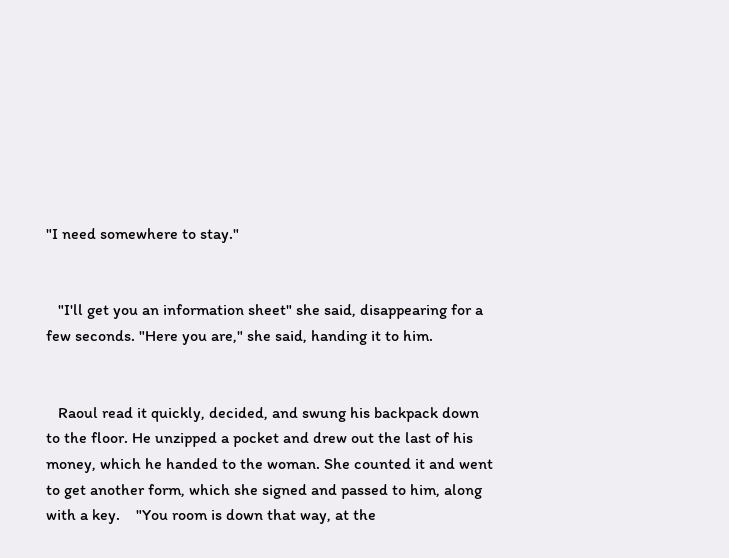"I need somewhere to stay."


   "I'll get you an information sheet" she said, disappearing for a few seconds. "Here you are," she said, handing it to him.


   Raoul read it quickly, decided, and swung his backpack down to the floor. He unzipped a pocket and drew out the last of his money, which he handed to the woman. She counted it and went to get another form, which she signed and passed to him, along with a key.    "You room is down that way, at the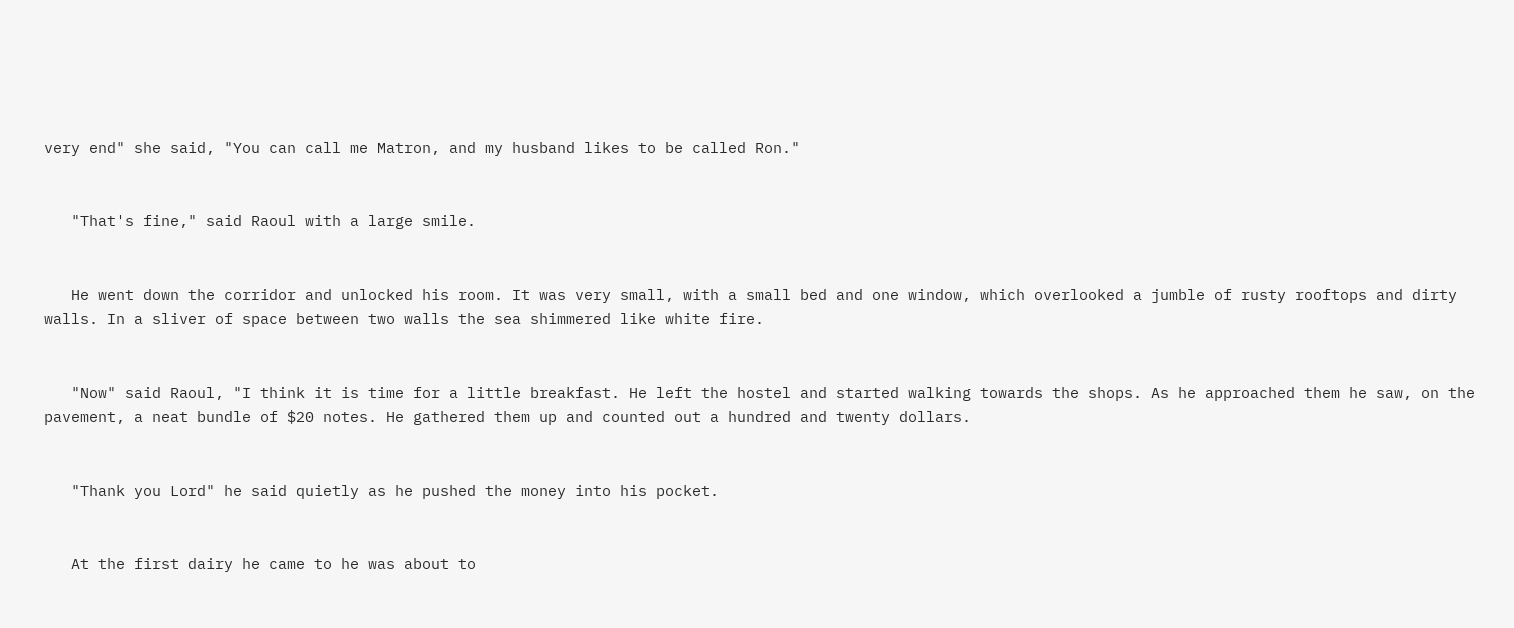very end" she said, "You can call me Matron, and my husband likes to be called Ron."


   "That's fine," said Raoul with a large smile.


   He went down the corridor and unlocked his room. It was very small, with a small bed and one window, which overlooked a jumble of rusty rooftops and dirty walls. In a sliver of space between two walls the sea shimmered like white fire.


   "Now" said Raoul, "I think it is time for a little breakfast. He left the hostel and started walking towards the shops. As he approached them he saw, on the pavement, a neat bundle of $20 notes. He gathered them up and counted out a hundred and twenty dollars.


   "Thank you Lord" he said quietly as he pushed the money into his pocket.


   At the first dairy he came to he was about to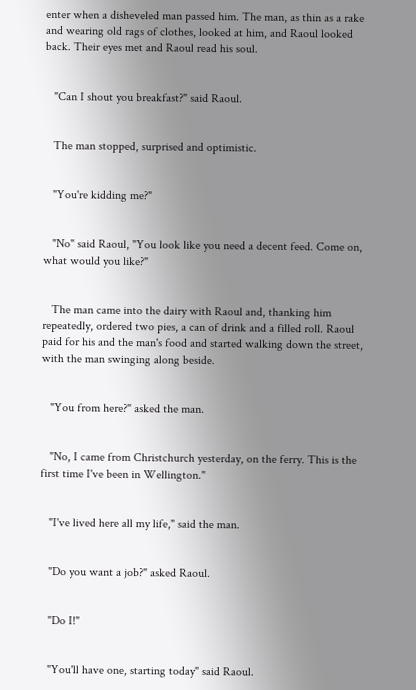enter when a disheveled man passed him. The man, as thin as a rake and wearing old rags of clothes, looked at him, and Raoul looked back. Their eyes met and Raoul read his soul.


   "Can I shout you breakfast?" said Raoul.


   The man stopped, surprised and optimistic.


   "You're kidding me?"


   "No" said Raoul, "You look like you need a decent feed. Come on, what would you like?"


   The man came into the dairy with Raoul and, thanking him repeatedly, ordered two pies, a can of drink and a filled roll. Raoul paid for his and the man's food and started walking down the street, with the man swinging along beside.


   "You from here?" asked the man.


   "No, I came from Christchurch yesterday, on the ferry. This is the first time I've been in Wellington."


   "I've lived here all my life," said the man.


   "Do you want a job?" asked Raoul.


   "Do I!"


   "You'll have one, starting today" said Raoul.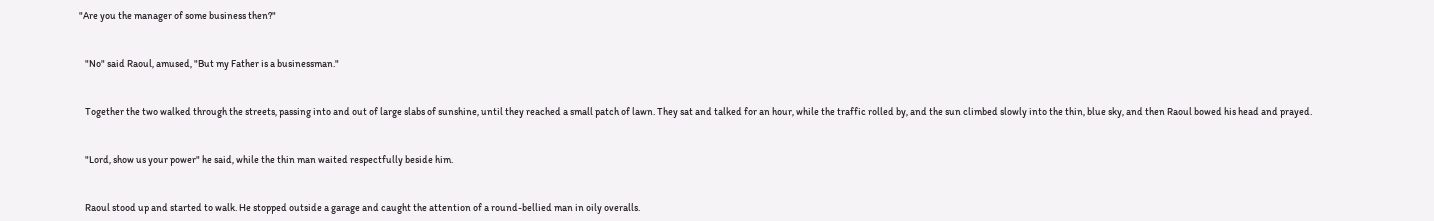"Are you the manager of some business then?"


   "No" said Raoul, amused, "But my Father is a businessman."


   Together the two walked through the streets, passing into and out of large slabs of sunshine, until they reached a small patch of lawn. They sat and talked for an hour, while the traffic rolled by, and the sun climbed slowly into the thin, blue sky, and then Raoul bowed his head and prayed.


   "Lord, show us your power" he said, while the thin man waited respectfully beside him.


   Raoul stood up and started to walk. He stopped outside a garage and caught the attention of a round-bellied man in oily overalls.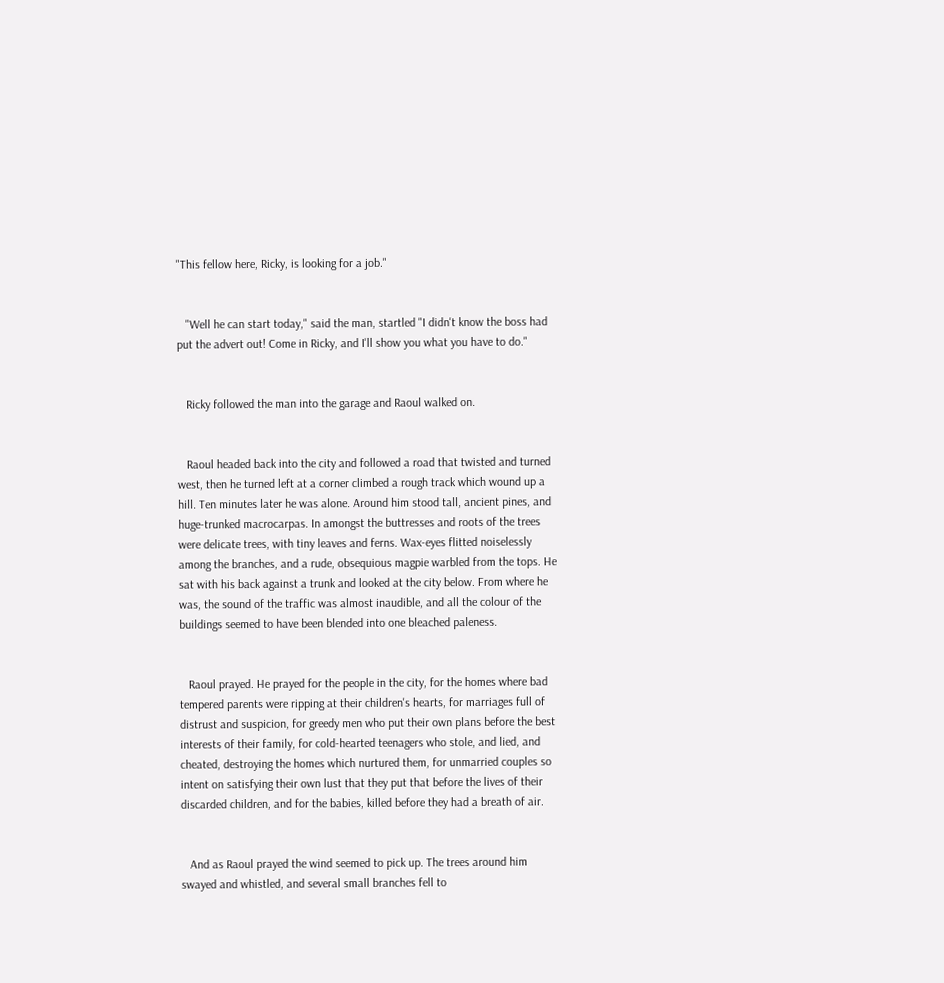"This fellow here, Ricky, is looking for a job."


   "Well he can start today," said the man, startled "I didn't know the boss had put the advert out! Come in Ricky, and I'll show you what you have to do."


   Ricky followed the man into the garage and Raoul walked on.


   Raoul headed back into the city and followed a road that twisted and turned west, then he turned left at a corner climbed a rough track which wound up a hill. Ten minutes later he was alone. Around him stood tall, ancient pines, and huge-trunked macrocarpas. In amongst the buttresses and roots of the trees were delicate trees, with tiny leaves and ferns. Wax-eyes flitted noiselessly among the branches, and a rude, obsequious magpie warbled from the tops. He sat with his back against a trunk and looked at the city below. From where he was, the sound of the traffic was almost inaudible, and all the colour of the buildings seemed to have been blended into one bleached paleness.


   Raoul prayed. He prayed for the people in the city, for the homes where bad tempered parents were ripping at their children's hearts, for marriages full of distrust and suspicion, for greedy men who put their own plans before the best interests of their family, for cold-hearted teenagers who stole, and lied, and cheated, destroying the homes which nurtured them, for unmarried couples so intent on satisfying their own lust that they put that before the lives of their discarded children, and for the babies, killed before they had a breath of air.


   And as Raoul prayed the wind seemed to pick up. The trees around him swayed and whistled, and several small branches fell to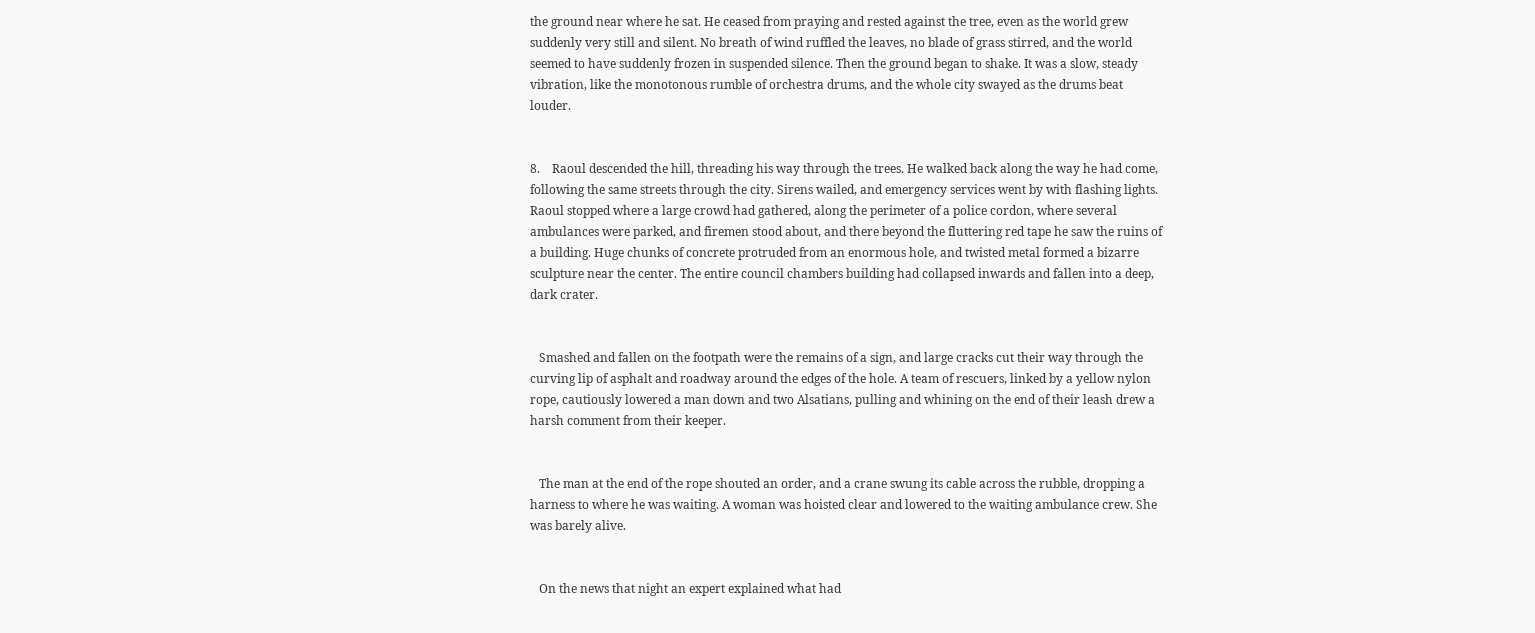the ground near where he sat. He ceased from praying and rested against the tree, even as the world grew suddenly very still and silent. No breath of wind ruffled the leaves, no blade of grass stirred, and the world seemed to have suddenly frozen in suspended silence. Then the ground began to shake. It was a slow, steady vibration, like the monotonous rumble of orchestra drums, and the whole city swayed as the drums beat louder.


8.    Raoul descended the hill, threading his way through the trees. He walked back along the way he had come, following the same streets through the city. Sirens wailed, and emergency services went by with flashing lights. Raoul stopped where a large crowd had gathered, along the perimeter of a police cordon, where several ambulances were parked, and firemen stood about, and there beyond the fluttering red tape he saw the ruins of a building. Huge chunks of concrete protruded from an enormous hole, and twisted metal formed a bizarre sculpture near the center. The entire council chambers building had collapsed inwards and fallen into a deep, dark crater.


   Smashed and fallen on the footpath were the remains of a sign, and large cracks cut their way through the curving lip of asphalt and roadway around the edges of the hole. A team of rescuers, linked by a yellow nylon rope, cautiously lowered a man down and two Alsatians, pulling and whining on the end of their leash drew a harsh comment from their keeper.


   The man at the end of the rope shouted an order, and a crane swung its cable across the rubble, dropping a harness to where he was waiting. A woman was hoisted clear and lowered to the waiting ambulance crew. She was barely alive.


   On the news that night an expert explained what had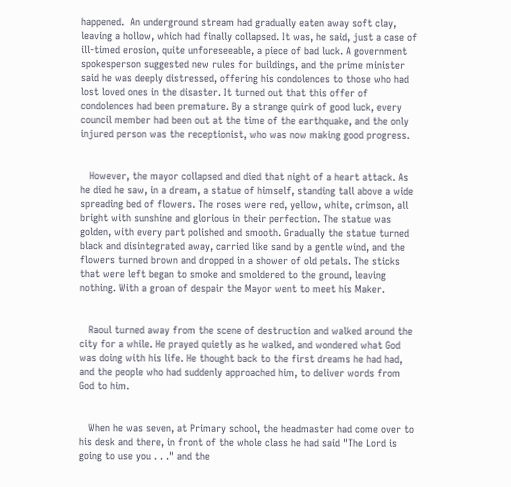happened.  An underground stream had gradually eaten away soft clay, leaving a hollow, which had finally collapsed. It was, he said, just a case of ill-timed erosion, quite unforeseeable, a piece of bad luck. A government spokesperson suggested new rules for buildings, and the prime minister said he was deeply distressed, offering his condolences to those who had lost loved ones in the disaster. It turned out that this offer of condolences had been premature. By a strange quirk of good luck, every council member had been out at the time of the earthquake, and the only injured person was the receptionist, who was now making good progress.


   However, the mayor collapsed and died that night of a heart attack. As he died he saw, in a dream, a statue of himself, standing tall above a wide spreading bed of flowers. The roses were red, yellow, white, crimson, all bright with sunshine and glorious in their perfection. The statue was golden, with every part polished and smooth. Gradually the statue turned black and disintegrated away, carried like sand by a gentle wind, and the flowers turned brown and dropped in a shower of old petals. The sticks that were left began to smoke and smoldered to the ground, leaving nothing. With a groan of despair the Mayor went to meet his Maker.


   Raoul turned away from the scene of destruction and walked around the city for a while. He prayed quietly as he walked, and wondered what God was doing with his life. He thought back to the first dreams he had had, and the people who had suddenly approached him, to deliver words from God to him.


   When he was seven, at Primary school, the headmaster had come over to his desk and there, in front of the whole class he had said "The Lord is going to use you . . ." and the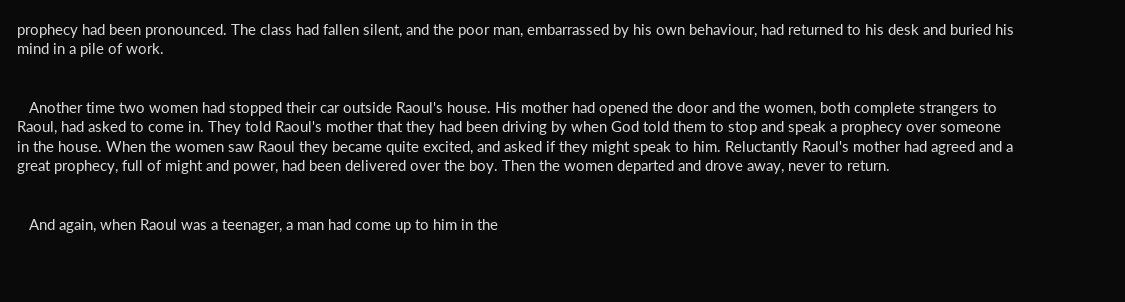prophecy had been pronounced. The class had fallen silent, and the poor man, embarrassed by his own behaviour, had returned to his desk and buried his mind in a pile of work.


   Another time two women had stopped their car outside Raoul's house. His mother had opened the door and the women, both complete strangers to Raoul, had asked to come in. They told Raoul's mother that they had been driving by when God told them to stop and speak a prophecy over someone in the house. When the women saw Raoul they became quite excited, and asked if they might speak to him. Reluctantly Raoul's mother had agreed and a great prophecy, full of might and power, had been delivered over the boy. Then the women departed and drove away, never to return.


   And again, when Raoul was a teenager, a man had come up to him in the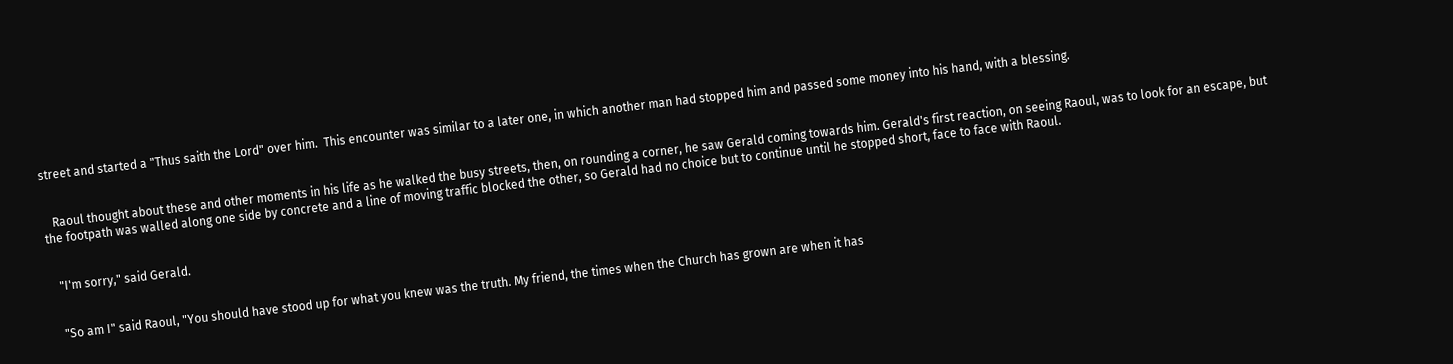street and started a "Thus saith the Lord" over him.  This encounter was similar to a later one, in which another man had stopped him and passed some money into his hand, with a blessing.


   Raoul thought about these and other moments in his life as he walked the busy streets, then, on rounding a corner, he saw Gerald coming towards him. Gerald's first reaction, on seeing Raoul, was to look for an escape, but the footpath was walled along one side by concrete and a line of moving traffic blocked the other, so Gerald had no choice but to continue until he stopped short, face to face with Raoul.


   "I'm sorry," said Gerald.


   "So am I" said Raoul, "You should have stood up for what you knew was the truth. My friend, the times when the Church has grown are when it has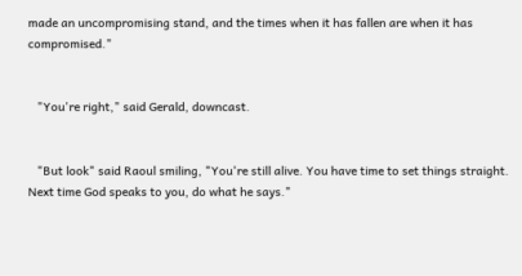made an uncompromising stand, and the times when it has fallen are when it has compromised."


   "You're right," said Gerald, downcast.


   "But look" said Raoul smiling, "You're still alive. You have time to set things straight. Next time God speaks to you, do what he says."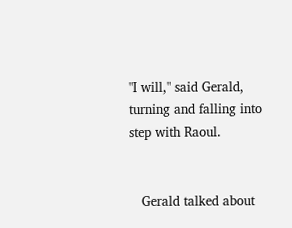"I will," said Gerald, turning and falling into step with Raoul.


   Gerald talked about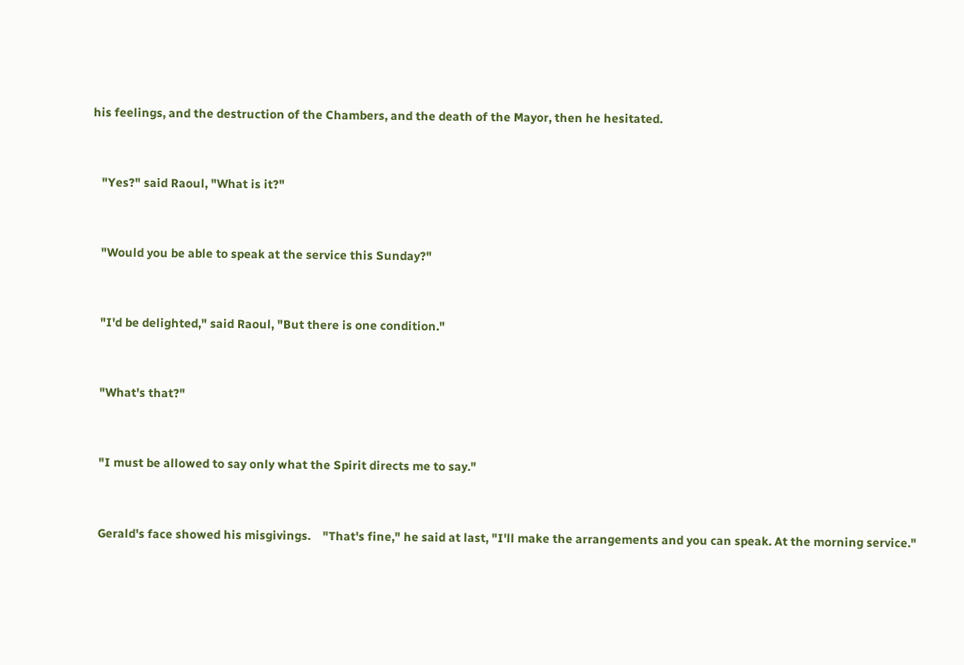his feelings, and the destruction of the Chambers, and the death of the Mayor, then he hesitated.


   "Yes?" said Raoul, "What is it?"


   "Would you be able to speak at the service this Sunday?"


   "I'd be delighted," said Raoul, "But there is one condition."


   "What's that?"


   "I must be allowed to say only what the Spirit directs me to say."


   Gerald's face showed his misgivings.    "That's fine," he said at last, "I'll make the arrangements and you can speak. At the morning service."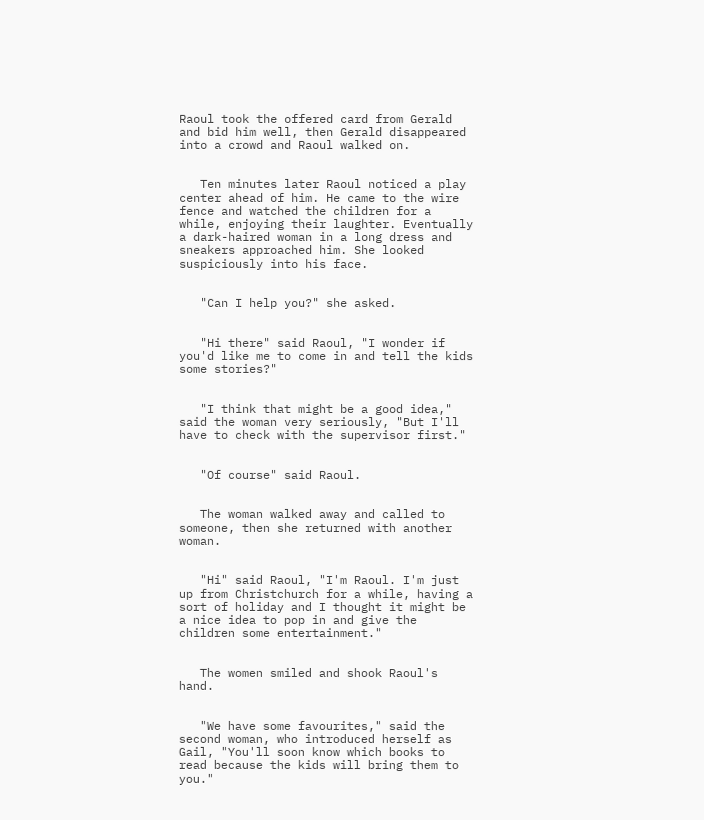Raoul took the offered card from Gerald and bid him well, then Gerald disappeared into a crowd and Raoul walked on.


   Ten minutes later Raoul noticed a play center ahead of him. He came to the wire fence and watched the children for a while, enjoying their laughter. Eventually a dark-haired woman in a long dress and sneakers approached him. She looked suspiciously into his face.


   "Can I help you?" she asked.


   "Hi there" said Raoul, "I wonder if you'd like me to come in and tell the kids some stories?"


   "I think that might be a good idea," said the woman very seriously, "But I'll have to check with the supervisor first."


   "Of course" said Raoul.


   The woman walked away and called to someone, then she returned with another woman.


   "Hi" said Raoul, "I'm Raoul. I'm just up from Christchurch for a while, having a sort of holiday and I thought it might be a nice idea to pop in and give the children some entertainment."


   The women smiled and shook Raoul's hand.


   "We have some favourites," said the second woman, who introduced herself as Gail, "You'll soon know which books to read because the kids will bring them to you."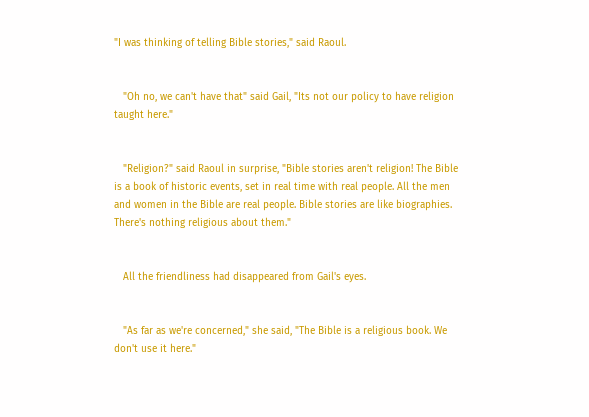"I was thinking of telling Bible stories," said Raoul.


   "Oh no, we can't have that" said Gail, "Its not our policy to have religion taught here."


   "Religion?" said Raoul in surprise, "Bible stories aren't religion! The Bible is a book of historic events, set in real time with real people. All the men and women in the Bible are real people. Bible stories are like biographies. There's nothing religious about them."


   All the friendliness had disappeared from Gail's eyes.


   "As far as we're concerned," she said, "The Bible is a religious book. We don't use it here."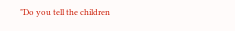"Do you tell the children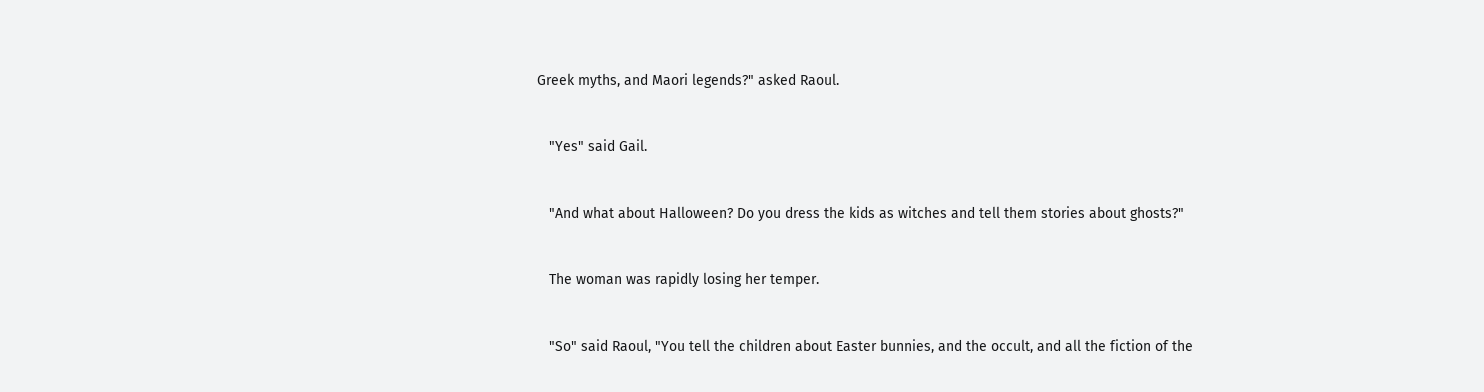Greek myths, and Maori legends?" asked Raoul.


   "Yes" said Gail.


   "And what about Halloween? Do you dress the kids as witches and tell them stories about ghosts?"


   The woman was rapidly losing her temper.


   "So" said Raoul, "You tell the children about Easter bunnies, and the occult, and all the fiction of the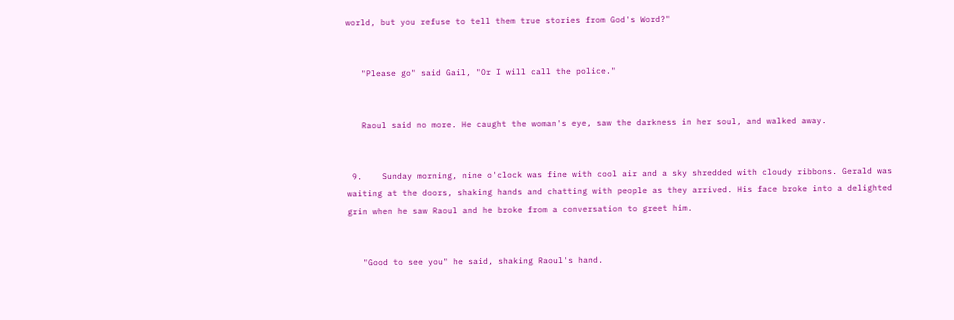world, but you refuse to tell them true stories from God's Word?"


   "Please go" said Gail, "Or I will call the police."


   Raoul said no more. He caught the woman's eye, saw the darkness in her soul, and walked away.


 9.    Sunday morning, nine o'clock was fine with cool air and a sky shredded with cloudy ribbons. Gerald was waiting at the doors, shaking hands and chatting with people as they arrived. His face broke into a delighted grin when he saw Raoul and he broke from a conversation to greet him.


   "Good to see you" he said, shaking Raoul's hand.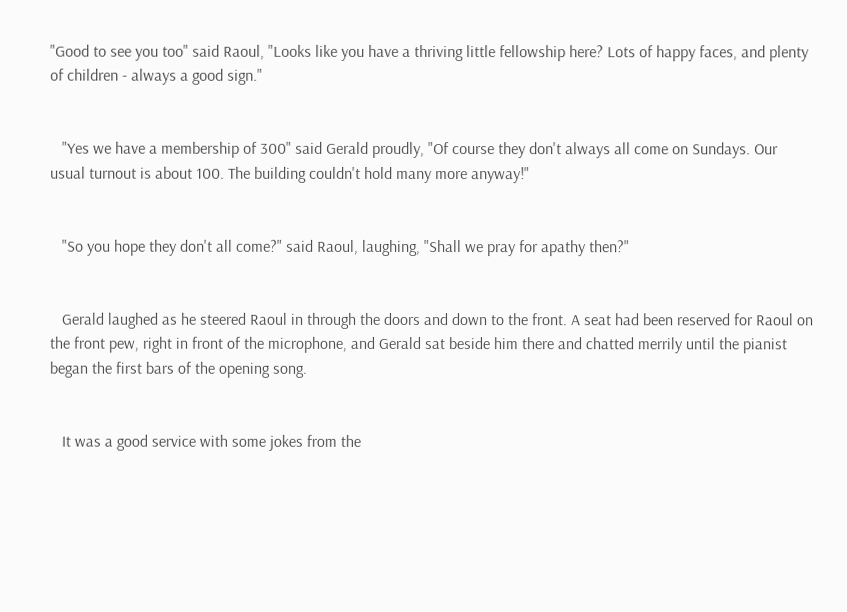"Good to see you too" said Raoul, "Looks like you have a thriving little fellowship here? Lots of happy faces, and plenty of children - always a good sign."


   "Yes we have a membership of 300" said Gerald proudly, "Of course they don't always all come on Sundays. Our usual turnout is about 100. The building couldn't hold many more anyway!"


   "So you hope they don't all come?" said Raoul, laughing, "Shall we pray for apathy then?"


   Gerald laughed as he steered Raoul in through the doors and down to the front. A seat had been reserved for Raoul on the front pew, right in front of the microphone, and Gerald sat beside him there and chatted merrily until the pianist began the first bars of the opening song.


   It was a good service with some jokes from the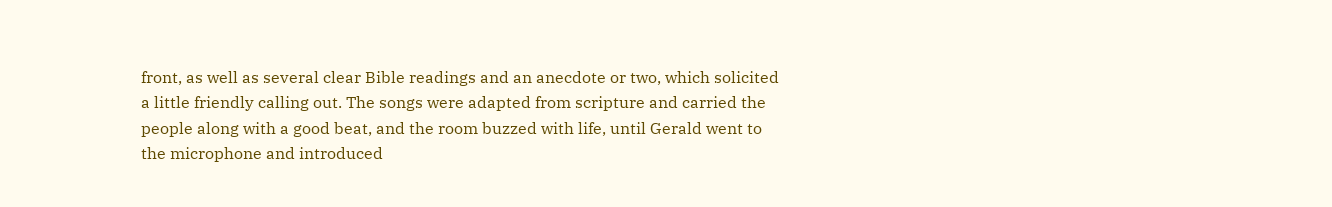front, as well as several clear Bible readings and an anecdote or two, which solicited a little friendly calling out. The songs were adapted from scripture and carried the people along with a good beat, and the room buzzed with life, until Gerald went to the microphone and introduced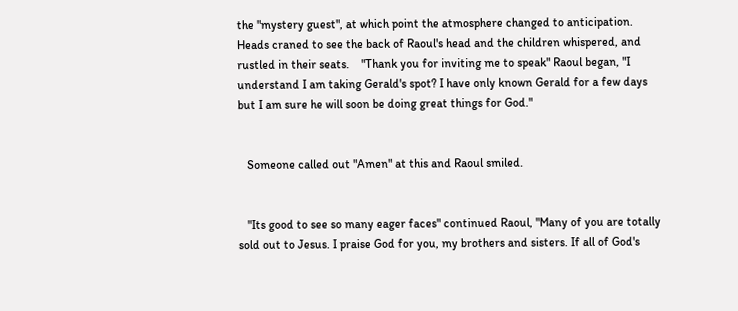the "mystery guest", at which point the atmosphere changed to anticipation. Heads craned to see the back of Raoul's head and the children whispered, and rustled in their seats.    "Thank you for inviting me to speak" Raoul began, "I understand I am taking Gerald's spot? I have only known Gerald for a few days but I am sure he will soon be doing great things for God."


   Someone called out "Amen" at this and Raoul smiled.


   "Its good to see so many eager faces" continued Raoul, "Many of you are totally sold out to Jesus. I praise God for you, my brothers and sisters. If all of God's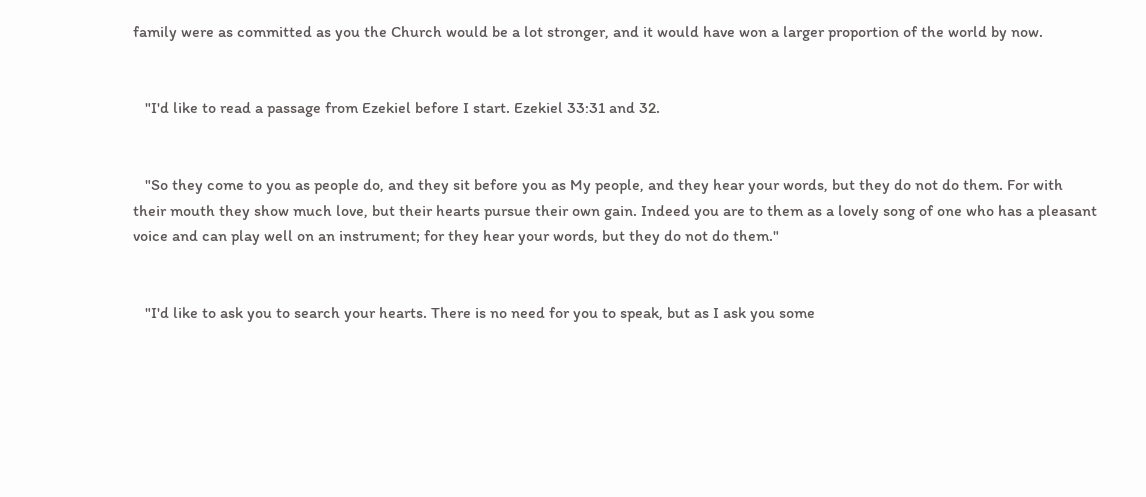family were as committed as you the Church would be a lot stronger, and it would have won a larger proportion of the world by now.


   "I'd like to read a passage from Ezekiel before I start. Ezekiel 33:31 and 32.


   "So they come to you as people do, and they sit before you as My people, and they hear your words, but they do not do them. For with their mouth they show much love, but their hearts pursue their own gain. Indeed you are to them as a lovely song of one who has a pleasant voice and can play well on an instrument; for they hear your words, but they do not do them."


   "I'd like to ask you to search your hearts. There is no need for you to speak, but as I ask you some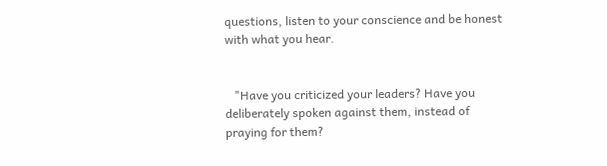questions, listen to your conscience and be honest with what you hear.


   "Have you criticized your leaders? Have you deliberately spoken against them, instead of praying for them?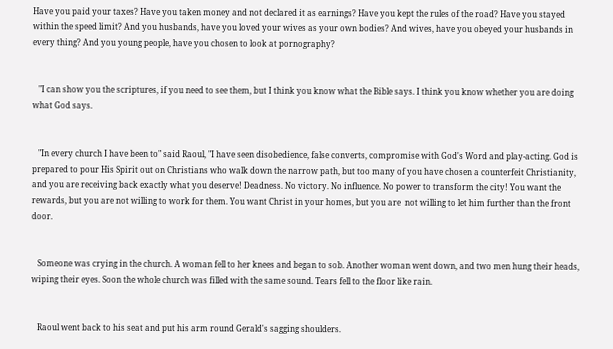Have you paid your taxes? Have you taken money and not declared it as earnings? Have you kept the rules of the road? Have you stayed within the speed limit? And you husbands, have you loved your wives as your own bodies? And wives, have you obeyed your husbands in every thing? And you young people, have you chosen to look at pornography?


   "I can show you the scriptures, if you need to see them, but I think you know what the Bible says. I think you know whether you are doing what God says.


   "In every church I have been to" said Raoul, "I have seen disobedience, false converts, compromise with God's Word and play-acting. God is prepared to pour His Spirit out on Christians who walk down the narrow path, but too many of you have chosen a counterfeit Christianity, and you are receiving back exactly what you deserve! Deadness. No victory. No influence. No power to transform the city! You want the rewards, but you are not willing to work for them. You want Christ in your homes, but you are  not willing to let him further than the front door.


   Someone was crying in the church. A woman fell to her knees and began to sob. Another woman went down, and two men hung their heads, wiping their eyes. Soon the whole church was filled with the same sound. Tears fell to the floor like rain.


   Raoul went back to his seat and put his arm round Gerald's sagging shoulders.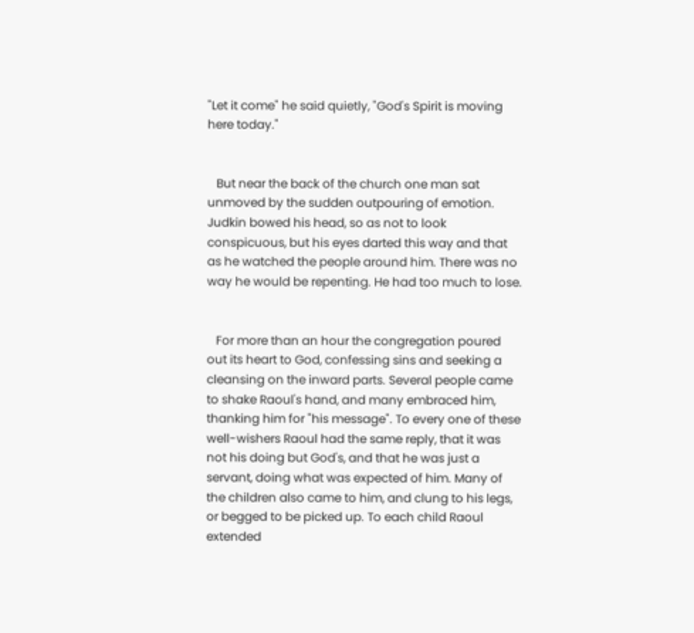"Let it come" he said quietly, "God's Spirit is moving here today."


   But near the back of the church one man sat unmoved by the sudden outpouring of emotion. Judkin bowed his head, so as not to look conspicuous, but his eyes darted this way and that as he watched the people around him. There was no way he would be repenting. He had too much to lose.


   For more than an hour the congregation poured out its heart to God, confessing sins and seeking a cleansing on the inward parts. Several people came to shake Raoul's hand, and many embraced him, thanking him for "his message". To every one of these well-wishers Raoul had the same reply, that it was not his doing but God's, and that he was just a servant, doing what was expected of him. Many of the children also came to him, and clung to his legs, or begged to be picked up. To each child Raoul extended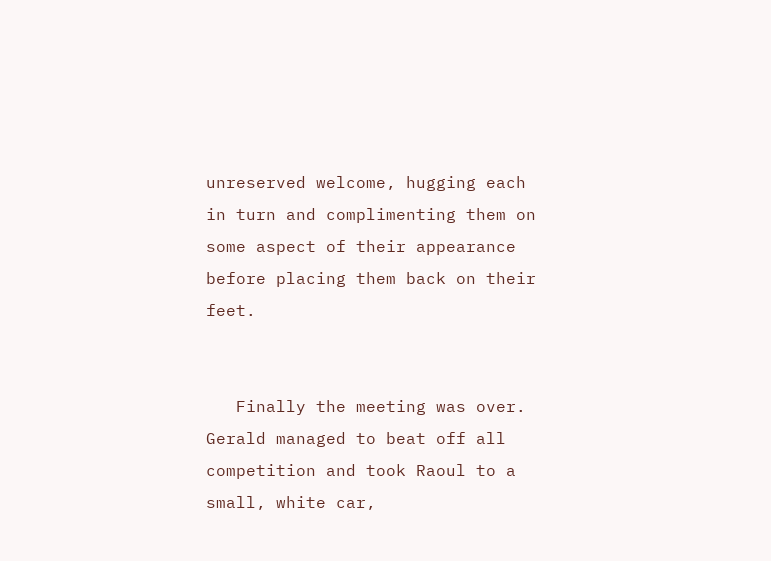unreserved welcome, hugging each in turn and complimenting them on some aspect of their appearance before placing them back on their feet.


   Finally the meeting was over. Gerald managed to beat off all competition and took Raoul to a small, white car,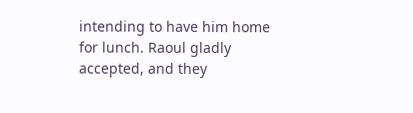intending to have him home for lunch. Raoul gladly accepted, and they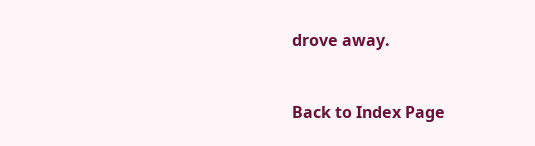drove away.



Back to Index Page